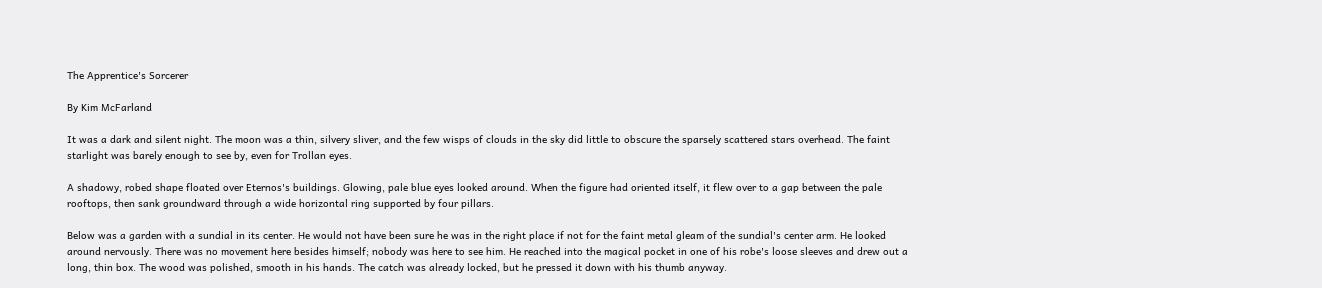The Apprentice's Sorcerer

By Kim McFarland

It was a dark and silent night. The moon was a thin, silvery sliver, and the few wisps of clouds in the sky did little to obscure the sparsely scattered stars overhead. The faint starlight was barely enough to see by, even for Trollan eyes.

A shadowy, robed shape floated over Eternos's buildings. Glowing, pale blue eyes looked around. When the figure had oriented itself, it flew over to a gap between the pale rooftops, then sank groundward through a wide horizontal ring supported by four pillars.

Below was a garden with a sundial in its center. He would not have been sure he was in the right place if not for the faint metal gleam of the sundial's center arm. He looked around nervously. There was no movement here besides himself; nobody was here to see him. He reached into the magical pocket in one of his robe's loose sleeves and drew out a long, thin box. The wood was polished, smooth in his hands. The catch was already locked, but he pressed it down with his thumb anyway.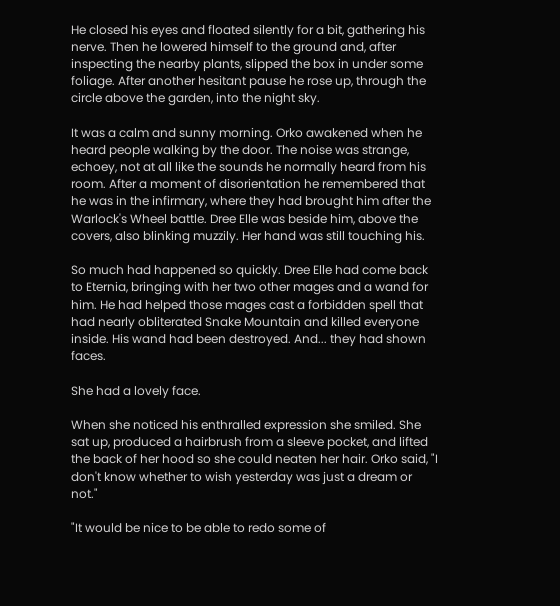He closed his eyes and floated silently for a bit, gathering his nerve. Then he lowered himself to the ground and, after inspecting the nearby plants, slipped the box in under some foliage. After another hesitant pause he rose up, through the circle above the garden, into the night sky.

It was a calm and sunny morning. Orko awakened when he heard people walking by the door. The noise was strange, echoey, not at all like the sounds he normally heard from his room. After a moment of disorientation he remembered that he was in the infirmary, where they had brought him after the Warlock's Wheel battle. Dree Elle was beside him, above the covers, also blinking muzzily. Her hand was still touching his.

So much had happened so quickly. Dree Elle had come back to Eternia, bringing with her two other mages and a wand for him. He had helped those mages cast a forbidden spell that had nearly obliterated Snake Mountain and killed everyone inside. His wand had been destroyed. And... they had shown faces.

She had a lovely face.

When she noticed his enthralled expression she smiled. She sat up, produced a hairbrush from a sleeve pocket, and lifted the back of her hood so she could neaten her hair. Orko said, "I don't know whether to wish yesterday was just a dream or not."

"It would be nice to be able to redo some of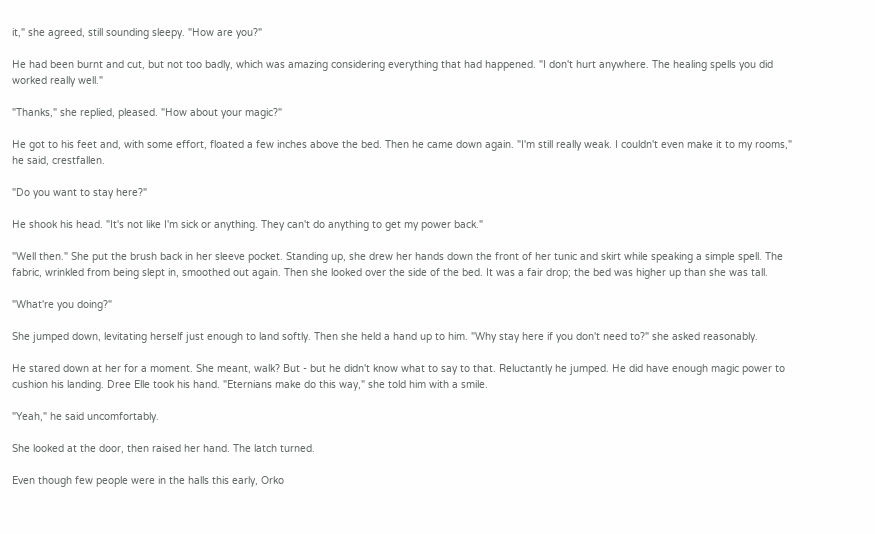it," she agreed, still sounding sleepy. "How are you?"

He had been burnt and cut, but not too badly, which was amazing considering everything that had happened. "I don't hurt anywhere. The healing spells you did worked really well."

"Thanks," she replied, pleased. "How about your magic?"

He got to his feet and, with some effort, floated a few inches above the bed. Then he came down again. "I'm still really weak. I couldn't even make it to my rooms," he said, crestfallen.

"Do you want to stay here?"

He shook his head. "It's not like I'm sick or anything. They can't do anything to get my power back."

"Well then." She put the brush back in her sleeve pocket. Standing up, she drew her hands down the front of her tunic and skirt while speaking a simple spell. The fabric, wrinkled from being slept in, smoothed out again. Then she looked over the side of the bed. It was a fair drop; the bed was higher up than she was tall.

"What're you doing?"

She jumped down, levitating herself just enough to land softly. Then she held a hand up to him. "Why stay here if you don't need to?" she asked reasonably.

He stared down at her for a moment. She meant, walk? But - but he didn't know what to say to that. Reluctantly he jumped. He did have enough magic power to cushion his landing. Dree Elle took his hand. "Eternians make do this way," she told him with a smile.

"Yeah," he said uncomfortably.

She looked at the door, then raised her hand. The latch turned.

Even though few people were in the halls this early, Orko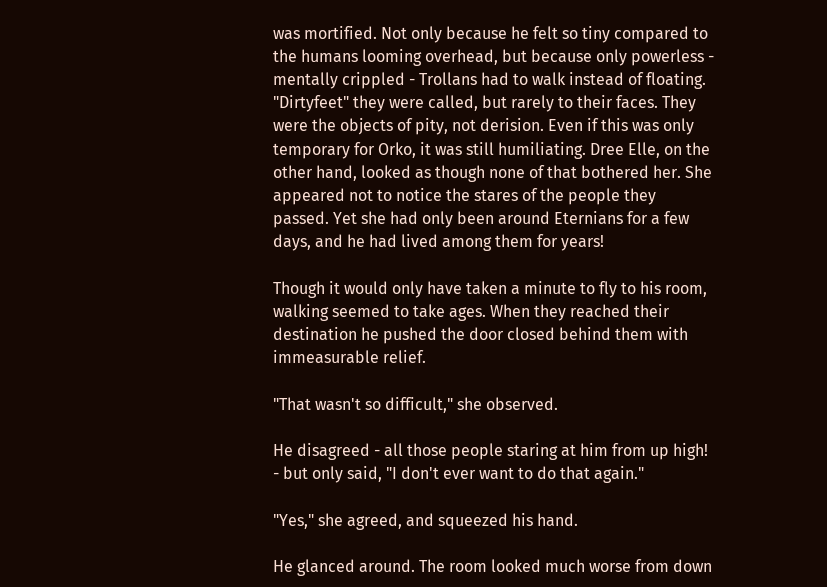was mortified. Not only because he felt so tiny compared to the humans looming overhead, but because only powerless - mentally crippled - Trollans had to walk instead of floating. "Dirtyfeet" they were called, but rarely to their faces. They were the objects of pity, not derision. Even if this was only temporary for Orko, it was still humiliating. Dree Elle, on the other hand, looked as though none of that bothered her. She appeared not to notice the stares of the people they passed. Yet she had only been around Eternians for a few days, and he had lived among them for years!

Though it would only have taken a minute to fly to his room, walking seemed to take ages. When they reached their destination he pushed the door closed behind them with immeasurable relief.

"That wasn't so difficult," she observed.

He disagreed - all those people staring at him from up high! - but only said, "I don't ever want to do that again."

"Yes," she agreed, and squeezed his hand.

He glanced around. The room looked much worse from down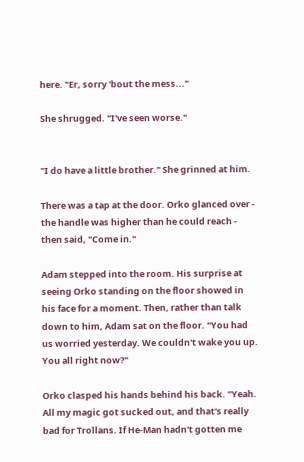here. "Er, sorry 'bout the mess..."

She shrugged. "I've seen worse."


"I do have a little brother." She grinned at him.

There was a tap at the door. Orko glanced over - the handle was higher than he could reach - then said, "Come in."

Adam stepped into the room. His surprise at seeing Orko standing on the floor showed in his face for a moment. Then, rather than talk down to him, Adam sat on the floor. "You had us worried yesterday. We couldn't wake you up. You all right now?"

Orko clasped his hands behind his back. "Yeah. All my magic got sucked out, and that's really bad for Trollans. If He-Man hadn't gotten me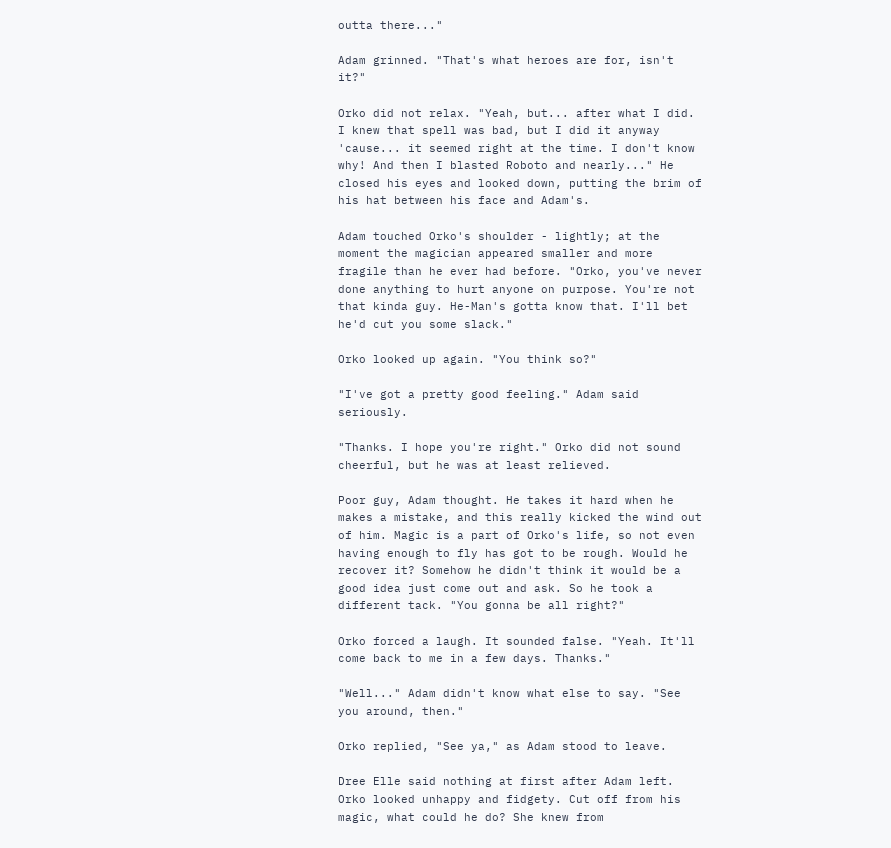outta there..."

Adam grinned. "That's what heroes are for, isn't it?"

Orko did not relax. "Yeah, but... after what I did. I knew that spell was bad, but I did it anyway 'cause... it seemed right at the time. I don't know why! And then I blasted Roboto and nearly..." He closed his eyes and looked down, putting the brim of his hat between his face and Adam's.

Adam touched Orko's shoulder - lightly; at the moment the magician appeared smaller and more fragile than he ever had before. "Orko, you've never done anything to hurt anyone on purpose. You're not that kinda guy. He-Man's gotta know that. I'll bet he'd cut you some slack."

Orko looked up again. "You think so?"

"I've got a pretty good feeling." Adam said seriously.

"Thanks. I hope you're right." Orko did not sound cheerful, but he was at least relieved.

Poor guy, Adam thought. He takes it hard when he makes a mistake, and this really kicked the wind out of him. Magic is a part of Orko's life, so not even having enough to fly has got to be rough. Would he recover it? Somehow he didn't think it would be a good idea just come out and ask. So he took a different tack. "You gonna be all right?"

Orko forced a laugh. It sounded false. "Yeah. It'll come back to me in a few days. Thanks."

"Well..." Adam didn't know what else to say. "See you around, then."

Orko replied, "See ya," as Adam stood to leave.

Dree Elle said nothing at first after Adam left. Orko looked unhappy and fidgety. Cut off from his magic, what could he do? She knew from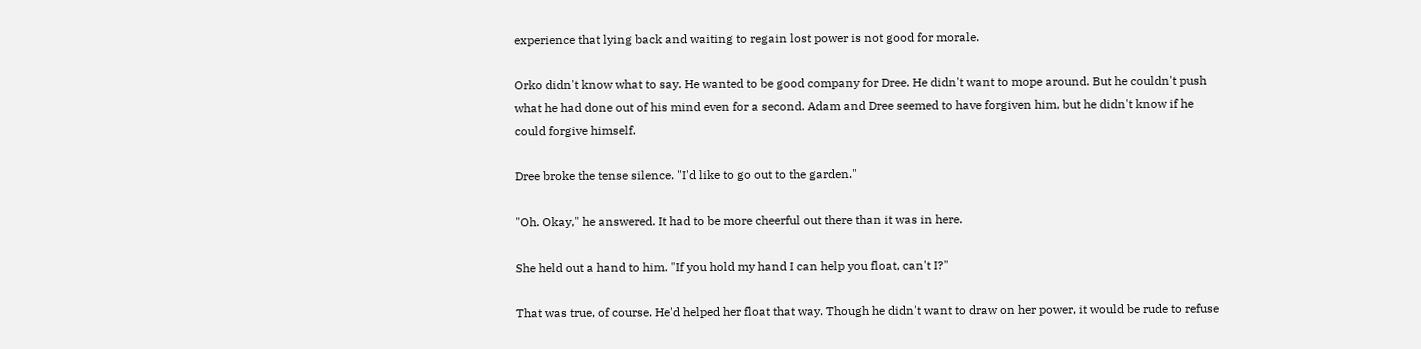experience that lying back and waiting to regain lost power is not good for morale.

Orko didn't know what to say. He wanted to be good company for Dree. He didn't want to mope around. But he couldn't push what he had done out of his mind even for a second. Adam and Dree seemed to have forgiven him, but he didn't know if he could forgive himself.

Dree broke the tense silence. "I'd like to go out to the garden."

"Oh. Okay," he answered. It had to be more cheerful out there than it was in here.

She held out a hand to him. "If you hold my hand I can help you float, can't I?"

That was true, of course. He'd helped her float that way. Though he didn't want to draw on her power, it would be rude to refuse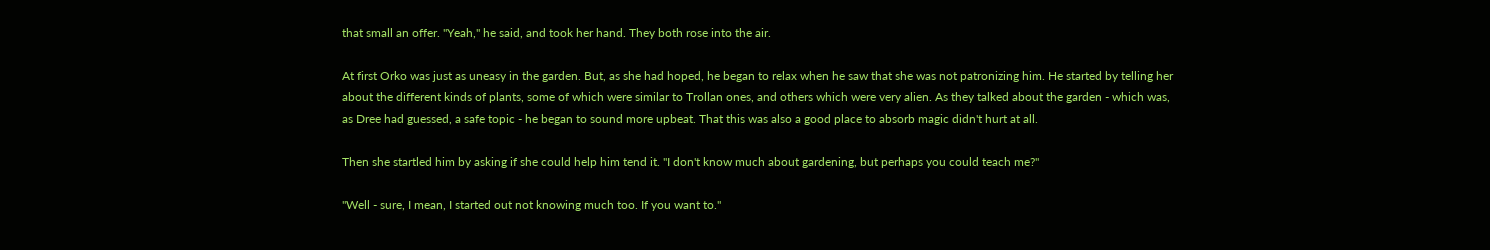that small an offer. "Yeah," he said, and took her hand. They both rose into the air.

At first Orko was just as uneasy in the garden. But, as she had hoped, he began to relax when he saw that she was not patronizing him. He started by telling her about the different kinds of plants, some of which were similar to Trollan ones, and others which were very alien. As they talked about the garden - which was, as Dree had guessed, a safe topic - he began to sound more upbeat. That this was also a good place to absorb magic didn't hurt at all.

Then she startled him by asking if she could help him tend it. "I don't know much about gardening, but perhaps you could teach me?"

"Well - sure, I mean, I started out not knowing much too. If you want to."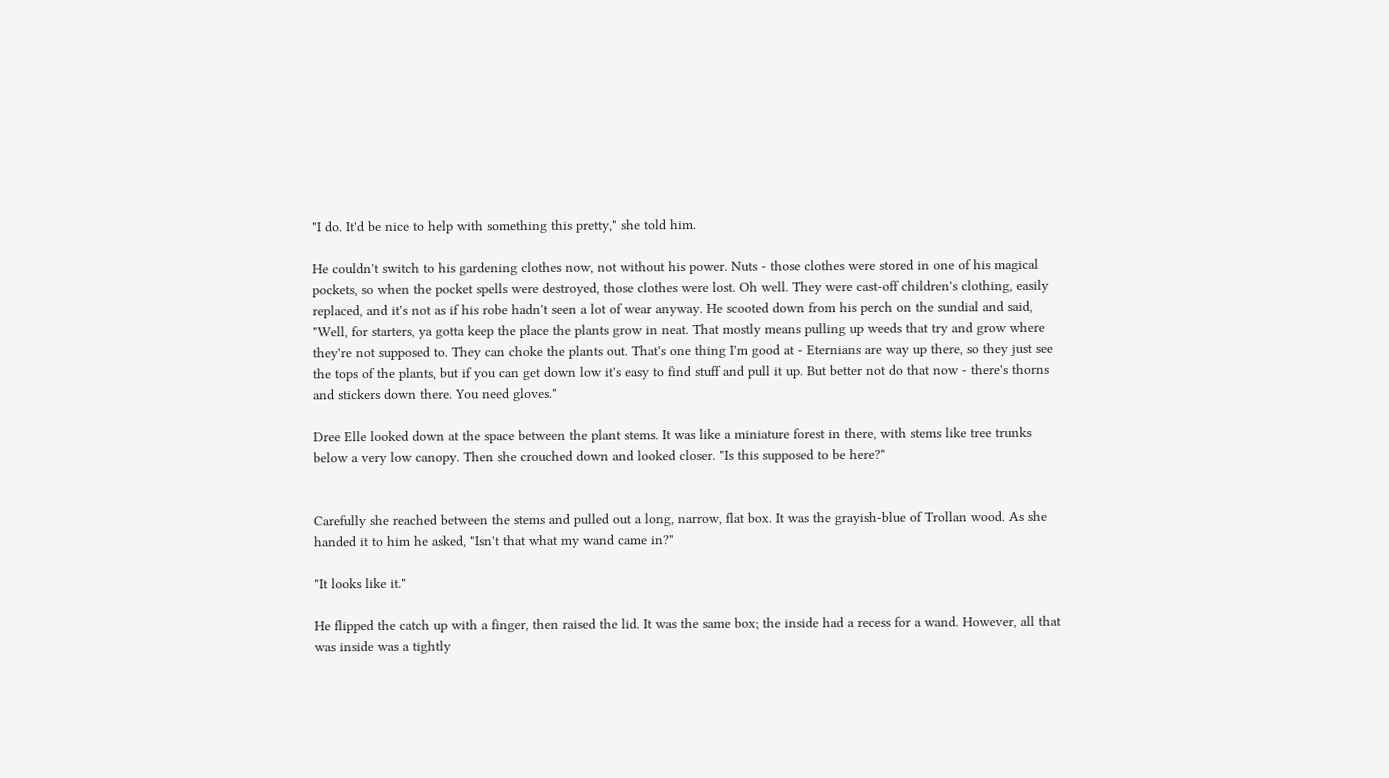"I do. It'd be nice to help with something this pretty," she told him.

He couldn't switch to his gardening clothes now, not without his power. Nuts - those clothes were stored in one of his magical pockets, so when the pocket spells were destroyed, those clothes were lost. Oh well. They were cast-off children's clothing, easily replaced, and it's not as if his robe hadn't seen a lot of wear anyway. He scooted down from his perch on the sundial and said, "Well, for starters, ya gotta keep the place the plants grow in neat. That mostly means pulling up weeds that try and grow where they're not supposed to. They can choke the plants out. That's one thing I'm good at - Eternians are way up there, so they just see the tops of the plants, but if you can get down low it's easy to find stuff and pull it up. But better not do that now - there's thorns and stickers down there. You need gloves."

Dree Elle looked down at the space between the plant stems. It was like a miniature forest in there, with stems like tree trunks below a very low canopy. Then she crouched down and looked closer. "Is this supposed to be here?"


Carefully she reached between the stems and pulled out a long, narrow, flat box. It was the grayish-blue of Trollan wood. As she handed it to him he asked, "Isn't that what my wand came in?"

"It looks like it."

He flipped the catch up with a finger, then raised the lid. It was the same box; the inside had a recess for a wand. However, all that was inside was a tightly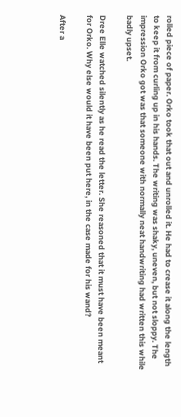rolled piece of paper. Orko took that out and unrolled it. He had to crease it along the length to keep it from curling up in his hands. The writing was shaky, uneven, but not sloppy. The impression Orko got was that someone with normally neat handwriting had written this while badly upset.

Dree Elle watched silently as he read the letter. She reasoned that it must have been meant for Orko. Why else would it have been put here, in the case made for his wand?

After a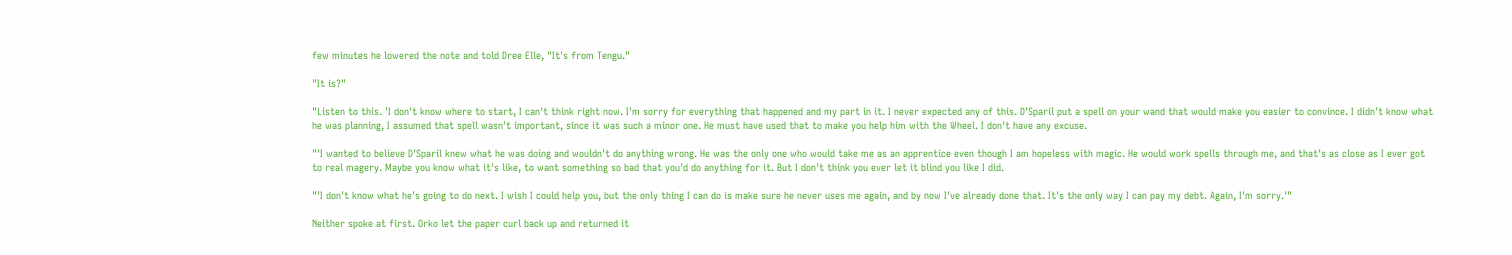few minutes he lowered the note and told Dree Elle, "It's from Tengu."

"It is?"

"Listen to this. 'I don't know where to start, I can't think right now. I'm sorry for everything that happened and my part in it. I never expected any of this. D'Sparil put a spell on your wand that would make you easier to convince. I didn't know what he was planning, I assumed that spell wasn't important, since it was such a minor one. He must have used that to make you help him with the Wheel. I don't have any excuse.

"'I wanted to believe D'Sparil knew what he was doing and wouldn't do anything wrong. He was the only one who would take me as an apprentice even though I am hopeless with magic. He would work spells through me, and that's as close as I ever got to real magery. Maybe you know what it's like, to want something so bad that you'd do anything for it. But I don't think you ever let it blind you like I did.

"'I don't know what he's going to do next. I wish I could help you, but the only thing I can do is make sure he never uses me again, and by now I've already done that. It's the only way I can pay my debt. Again, I'm sorry.'"

Neither spoke at first. Orko let the paper curl back up and returned it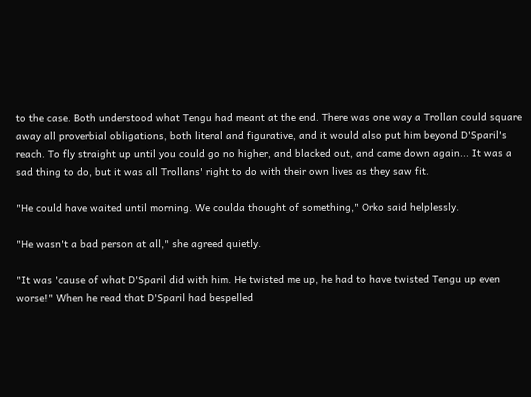to the case. Both understood what Tengu had meant at the end. There was one way a Trollan could square away all proverbial obligations, both literal and figurative, and it would also put him beyond D'Sparil's reach. To fly straight up until you could go no higher, and blacked out, and came down again... It was a sad thing to do, but it was all Trollans' right to do with their own lives as they saw fit.

"He could have waited until morning. We coulda thought of something," Orko said helplessly.

"He wasn't a bad person at all," she agreed quietly.

"It was 'cause of what D'Sparil did with him. He twisted me up, he had to have twisted Tengu up even worse!" When he read that D'Sparil had bespelled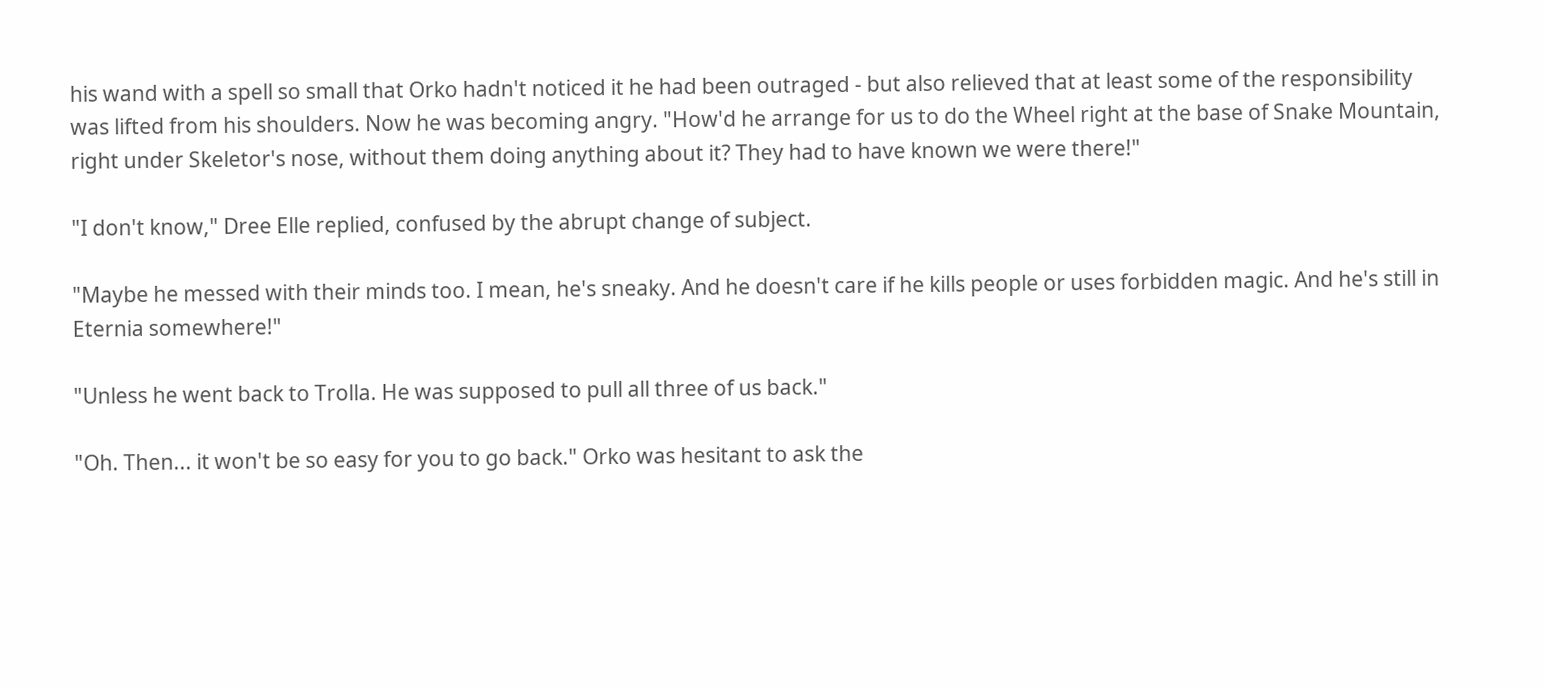his wand with a spell so small that Orko hadn't noticed it he had been outraged - but also relieved that at least some of the responsibility was lifted from his shoulders. Now he was becoming angry. "How'd he arrange for us to do the Wheel right at the base of Snake Mountain, right under Skeletor's nose, without them doing anything about it? They had to have known we were there!"

"I don't know," Dree Elle replied, confused by the abrupt change of subject.

"Maybe he messed with their minds too. I mean, he's sneaky. And he doesn't care if he kills people or uses forbidden magic. And he's still in Eternia somewhere!"

"Unless he went back to Trolla. He was supposed to pull all three of us back."

"Oh. Then... it won't be so easy for you to go back." Orko was hesitant to ask the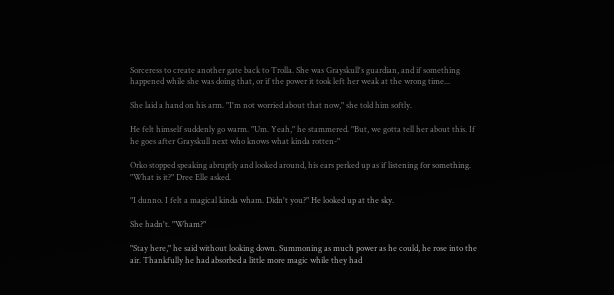Sorceress to create another gate back to Trolla. She was Grayskull's guardian, and if something happened while she was doing that, or if the power it took left her weak at the wrong time...

She laid a hand on his arm. "I'm not worried about that now," she told him softly.

He felt himself suddenly go warm. "Um. Yeah," he stammered. "But, we gotta tell her about this. If he goes after Grayskull next who knows what kinda rotten-"

Orko stopped speaking abruptly and looked around, his ears perked up as if listening for something. "What is it?" Dree Elle asked.

"I dunno. I felt a magical kinda wham. Didn't you?" He looked up at the sky.

She hadn't. "Wham?"

"Stay here," he said without looking down. Summoning as much power as he could, he rose into the air. Thankfully he had absorbed a little more magic while they had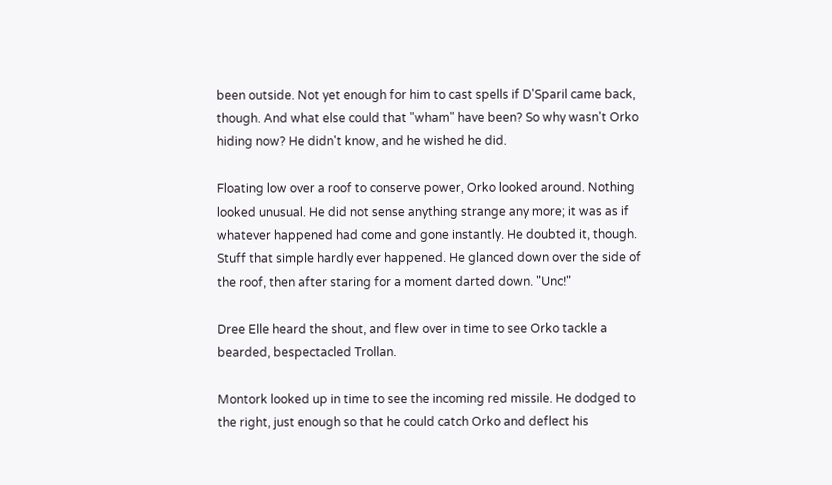been outside. Not yet enough for him to cast spells if D'Sparil came back, though. And what else could that "wham" have been? So why wasn't Orko hiding now? He didn't know, and he wished he did.

Floating low over a roof to conserve power, Orko looked around. Nothing looked unusual. He did not sense anything strange any more; it was as if whatever happened had come and gone instantly. He doubted it, though. Stuff that simple hardly ever happened. He glanced down over the side of the roof, then after staring for a moment darted down. "Unc!"

Dree Elle heard the shout, and flew over in time to see Orko tackle a bearded, bespectacled Trollan.

Montork looked up in time to see the incoming red missile. He dodged to the right, just enough so that he could catch Orko and deflect his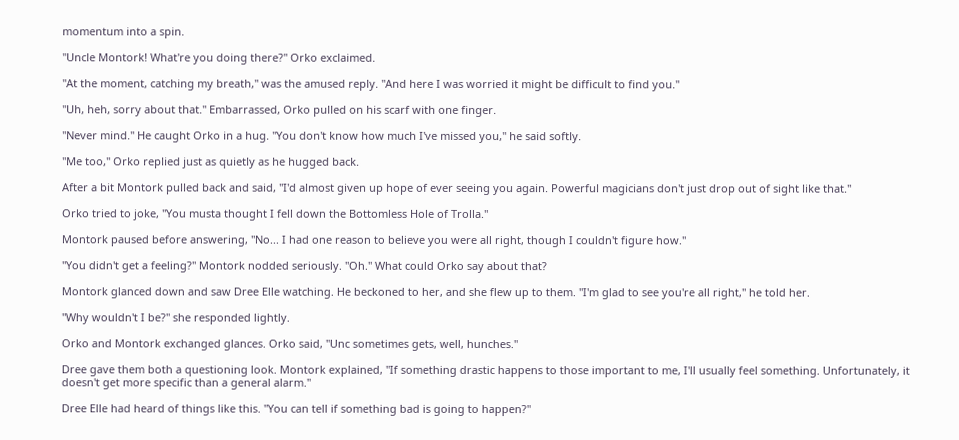momentum into a spin.

"Uncle Montork! What're you doing there?" Orko exclaimed.

"At the moment, catching my breath," was the amused reply. "And here I was worried it might be difficult to find you."

"Uh, heh, sorry about that." Embarrassed, Orko pulled on his scarf with one finger.

"Never mind." He caught Orko in a hug. "You don't know how much I've missed you," he said softly.

"Me too," Orko replied just as quietly as he hugged back.

After a bit Montork pulled back and said, "I'd almost given up hope of ever seeing you again. Powerful magicians don't just drop out of sight like that."

Orko tried to joke, "You musta thought I fell down the Bottomless Hole of Trolla."

Montork paused before answering, "No... I had one reason to believe you were all right, though I couldn't figure how."

"You didn't get a feeling?" Montork nodded seriously. "Oh." What could Orko say about that?

Montork glanced down and saw Dree Elle watching. He beckoned to her, and she flew up to them. "I'm glad to see you're all right," he told her.

"Why wouldn't I be?" she responded lightly.

Orko and Montork exchanged glances. Orko said, "Unc sometimes gets, well, hunches."

Dree gave them both a questioning look. Montork explained, "If something drastic happens to those important to me, I'll usually feel something. Unfortunately, it doesn't get more specific than a general alarm."

Dree Elle had heard of things like this. "You can tell if something bad is going to happen?"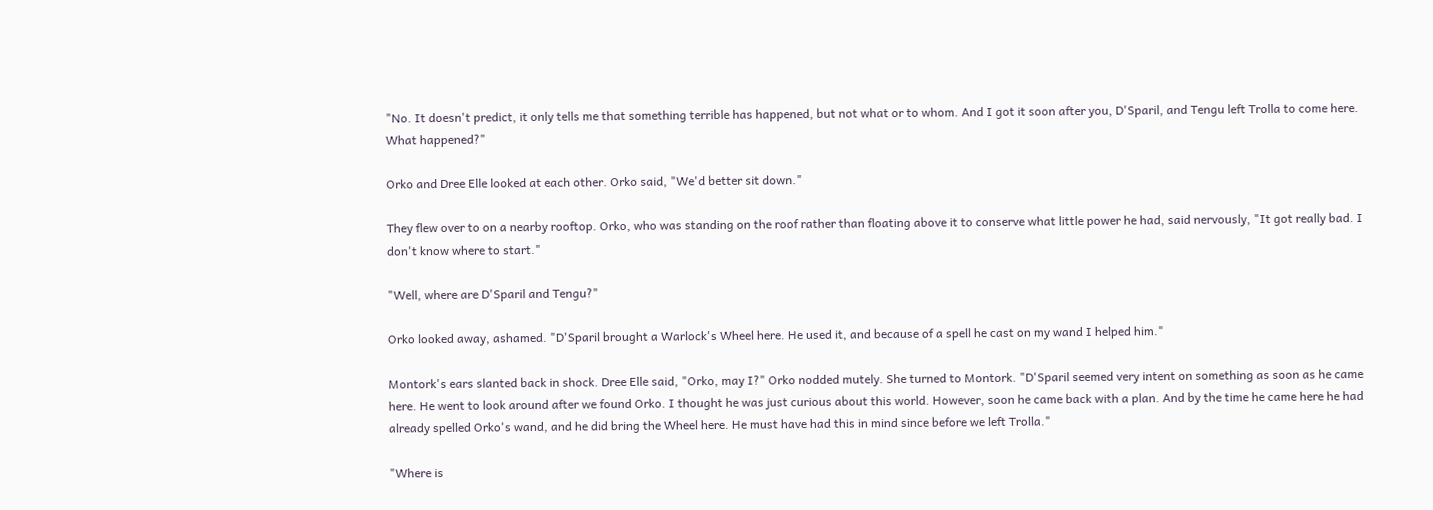"No. It doesn't predict, it only tells me that something terrible has happened, but not what or to whom. And I got it soon after you, D'Sparil, and Tengu left Trolla to come here. What happened?"

Orko and Dree Elle looked at each other. Orko said, "We'd better sit down."

They flew over to on a nearby rooftop. Orko, who was standing on the roof rather than floating above it to conserve what little power he had, said nervously, "It got really bad. I don't know where to start."

"Well, where are D'Sparil and Tengu?"

Orko looked away, ashamed. "D'Sparil brought a Warlock's Wheel here. He used it, and because of a spell he cast on my wand I helped him."

Montork's ears slanted back in shock. Dree Elle said, "Orko, may I?" Orko nodded mutely. She turned to Montork. "D'Sparil seemed very intent on something as soon as he came here. He went to look around after we found Orko. I thought he was just curious about this world. However, soon he came back with a plan. And by the time he came here he had already spelled Orko's wand, and he did bring the Wheel here. He must have had this in mind since before we left Trolla."

"Where is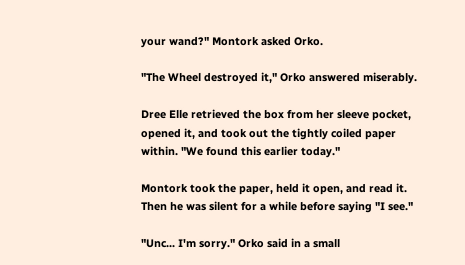your wand?" Montork asked Orko.

"The Wheel destroyed it," Orko answered miserably.

Dree Elle retrieved the box from her sleeve pocket, opened it, and took out the tightly coiled paper within. "We found this earlier today."

Montork took the paper, held it open, and read it. Then he was silent for a while before saying "I see."

"Unc... I'm sorry." Orko said in a small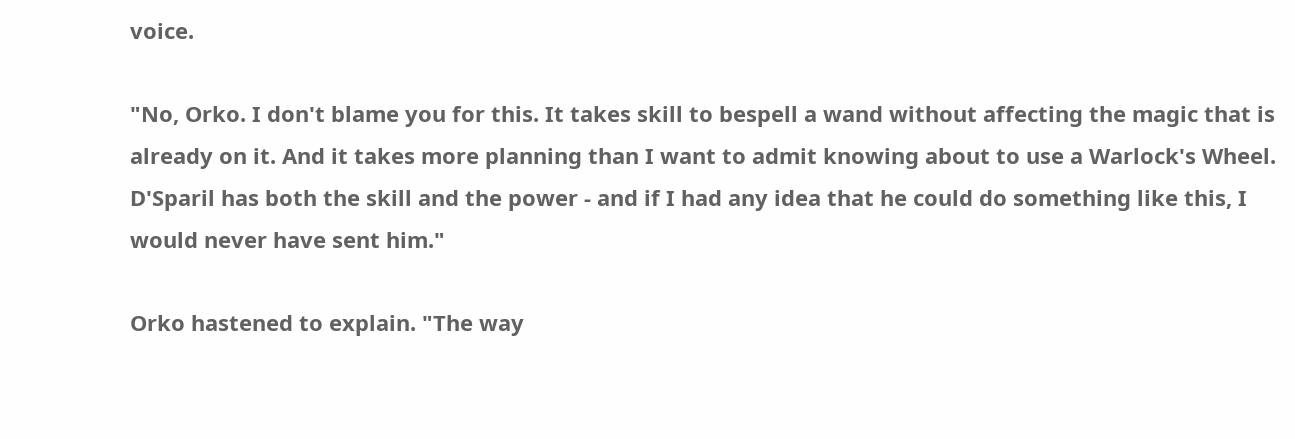voice.

"No, Orko. I don't blame you for this. It takes skill to bespell a wand without affecting the magic that is already on it. And it takes more planning than I want to admit knowing about to use a Warlock's Wheel. D'Sparil has both the skill and the power - and if I had any idea that he could do something like this, I would never have sent him."

Orko hastened to explain. "The way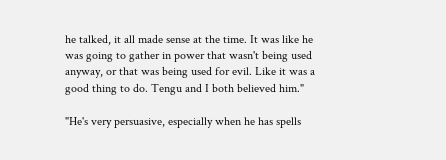he talked, it all made sense at the time. It was like he was going to gather in power that wasn't being used anyway, or that was being used for evil. Like it was a good thing to do. Tengu and I both believed him."

"He's very persuasive, especially when he has spells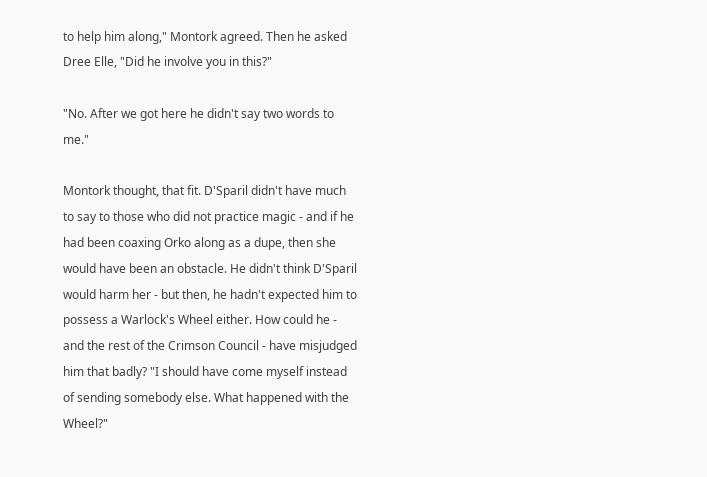to help him along," Montork agreed. Then he asked Dree Elle, "Did he involve you in this?"

"No. After we got here he didn't say two words to me."

Montork thought, that fit. D'Sparil didn't have much to say to those who did not practice magic - and if he had been coaxing Orko along as a dupe, then she would have been an obstacle. He didn't think D'Sparil would harm her - but then, he hadn't expected him to possess a Warlock's Wheel either. How could he - and the rest of the Crimson Council - have misjudged him that badly? "I should have come myself instead of sending somebody else. What happened with the Wheel?"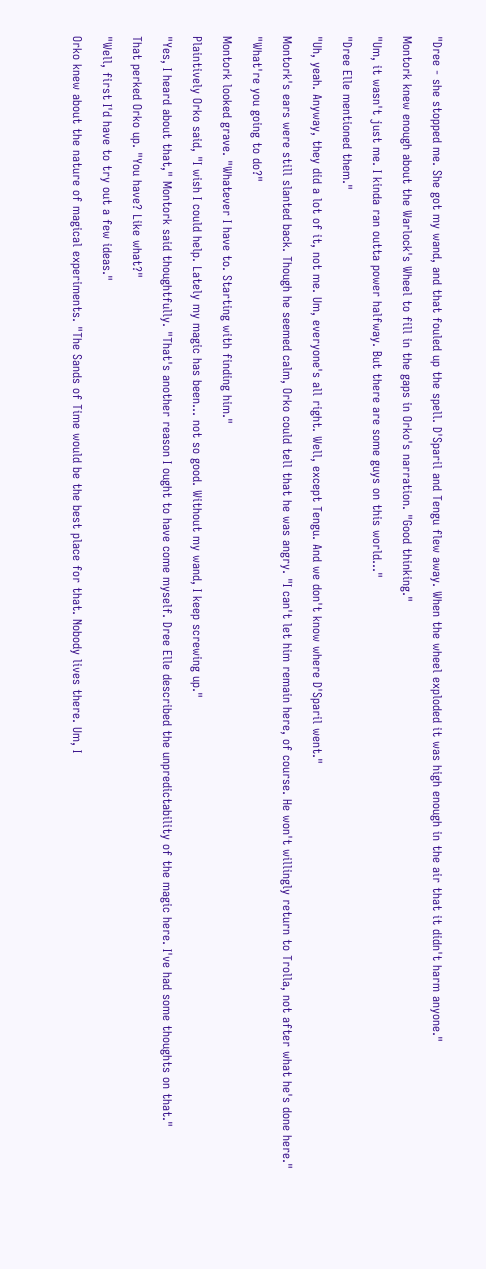"Dree - she stopped me. She got my wand, and that fouled up the spell. D'Sparil and Tengu flew away. When the wheel exploded it was high enough in the air that it didn't harm anyone."

Montork knew enough about the Warlock's Wheel to fill in the gaps in Orko's narration. "Good thinking."

"Um, it wasn't just me. I kinda ran outta power halfway. But there are some guys on this world..."

"Dree Elle mentioned them."

"Uh, yeah. Anyway, they did a lot of it, not me. Um, everyone's all right. Well, except Tengu. And we don't know where D'Sparil went."

Montork's ears were still slanted back. Though he seemed calm, Orko could tell that he was angry. "I can't let him remain here, of course. He won't willingly return to Trolla, not after what he's done here."

"What're you going to do?"

Montork looked grave. "Whatever I have to. Starting with finding him."

Plaintively Orko said, "I wish I could help. Lately my magic has been... not so good. Without my wand, I keep screwing up."

"Yes, I heard about that," Montork said thoughtfully. "That's another reason I ought to have come myself. Dree Elle described the unpredictability of the magic here. I've had some thoughts on that."

That perked Orko up. "You have? Like what?"

"Well, first I'd have to try out a few ideas."

Orko knew about the nature of magical experiments. "The Sands of Time would be the best place for that. Nobody lives there. Um, I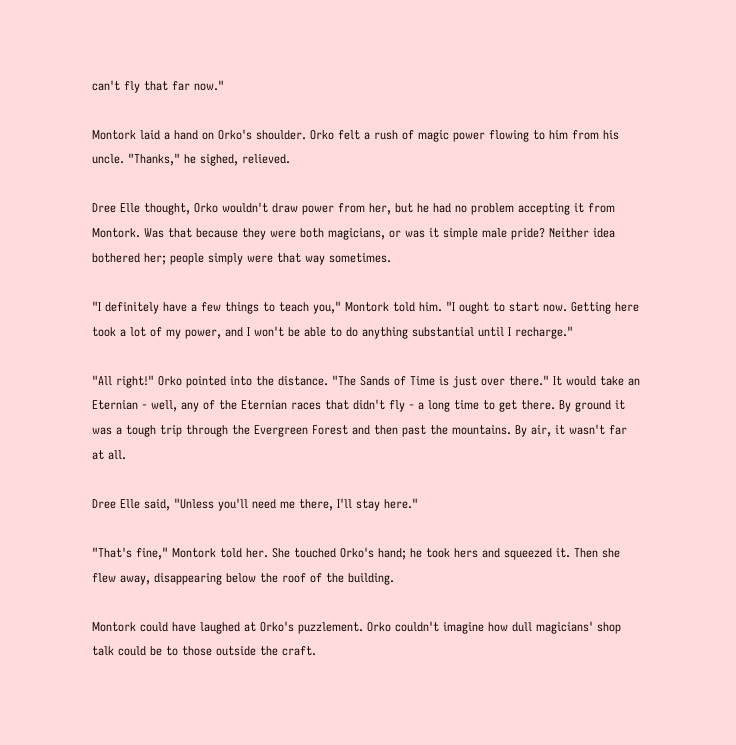can't fly that far now."

Montork laid a hand on Orko's shoulder. Orko felt a rush of magic power flowing to him from his uncle. "Thanks," he sighed, relieved.

Dree Elle thought, Orko wouldn't draw power from her, but he had no problem accepting it from Montork. Was that because they were both magicians, or was it simple male pride? Neither idea bothered her; people simply were that way sometimes.

"I definitely have a few things to teach you," Montork told him. "I ought to start now. Getting here took a lot of my power, and I won't be able to do anything substantial until I recharge."

"All right!" Orko pointed into the distance. "The Sands of Time is just over there." It would take an Eternian - well, any of the Eternian races that didn't fly - a long time to get there. By ground it was a tough trip through the Evergreen Forest and then past the mountains. By air, it wasn't far at all.

Dree Elle said, "Unless you'll need me there, I'll stay here."

"That's fine," Montork told her. She touched Orko's hand; he took hers and squeezed it. Then she flew away, disappearing below the roof of the building.

Montork could have laughed at Orko's puzzlement. Orko couldn't imagine how dull magicians' shop talk could be to those outside the craft.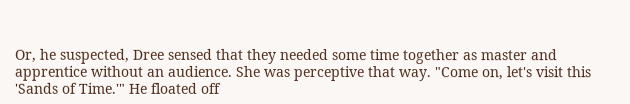Or, he suspected, Dree sensed that they needed some time together as master and apprentice without an audience. She was perceptive that way. "Come on, let's visit this 'Sands of Time.'" He floated off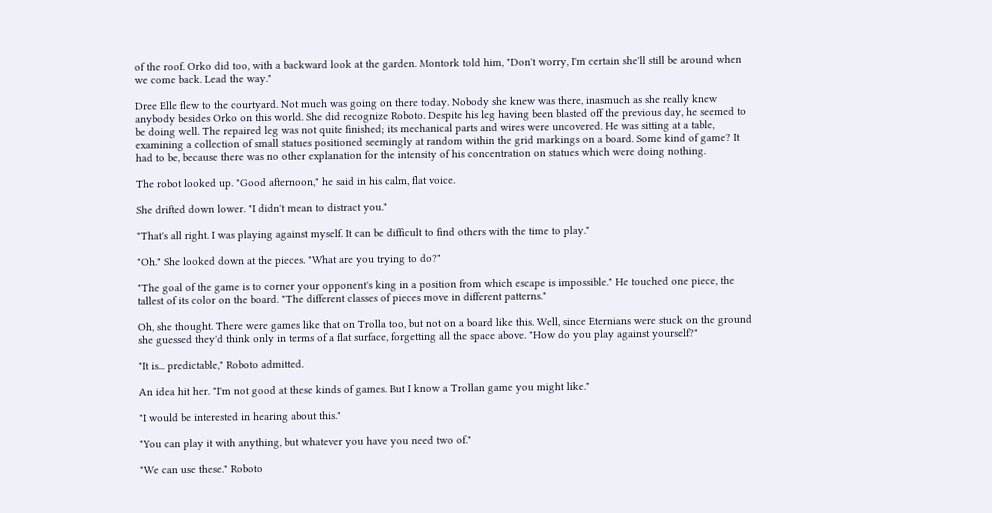of the roof. Orko did too, with a backward look at the garden. Montork told him, "Don't worry, I'm certain she'll still be around when we come back. Lead the way."

Dree Elle flew to the courtyard. Not much was going on there today. Nobody she knew was there, inasmuch as she really knew anybody besides Orko on this world. She did recognize Roboto. Despite his leg having been blasted off the previous day, he seemed to be doing well. The repaired leg was not quite finished; its mechanical parts and wires were uncovered. He was sitting at a table, examining a collection of small statues positioned seemingly at random within the grid markings on a board. Some kind of game? It had to be, because there was no other explanation for the intensity of his concentration on statues which were doing nothing.

The robot looked up. "Good afternoon," he said in his calm, flat voice.

She drifted down lower. "I didn't mean to distract you."

"That's all right. I was playing against myself. It can be difficult to find others with the time to play."

"Oh." She looked down at the pieces. "What are you trying to do?"

"The goal of the game is to corner your opponent's king in a position from which escape is impossible." He touched one piece, the tallest of its color on the board. "The different classes of pieces move in different patterns."

Oh, she thought. There were games like that on Trolla too, but not on a board like this. Well, since Eternians were stuck on the ground she guessed they'd think only in terms of a flat surface, forgetting all the space above. "How do you play against yourself?"

"It is... predictable," Roboto admitted.

An idea hit her. "I'm not good at these kinds of games. But I know a Trollan game you might like."

"I would be interested in hearing about this."

"You can play it with anything, but whatever you have you need two of."

"We can use these." Roboto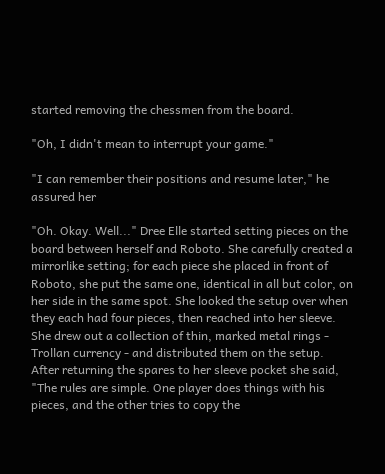started removing the chessmen from the board.

"Oh, I didn't mean to interrupt your game."

"I can remember their positions and resume later," he assured her

"Oh. Okay. Well..." Dree Elle started setting pieces on the board between herself and Roboto. She carefully created a mirrorlike setting; for each piece she placed in front of Roboto, she put the same one, identical in all but color, on her side in the same spot. She looked the setup over when they each had four pieces, then reached into her sleeve. She drew out a collection of thin, marked metal rings - Trollan currency - and distributed them on the setup. After returning the spares to her sleeve pocket she said, "The rules are simple. One player does things with his pieces, and the other tries to copy the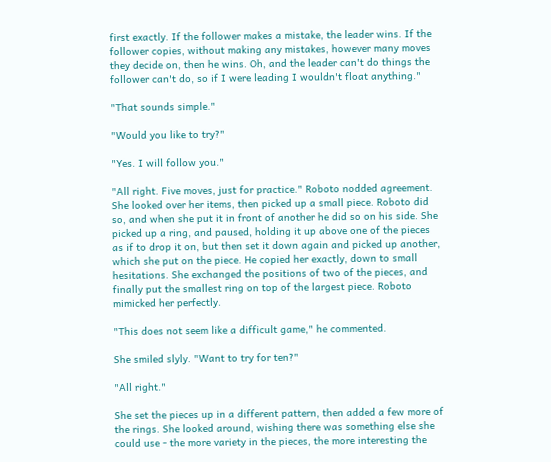first exactly. If the follower makes a mistake, the leader wins. If the follower copies, without making any mistakes, however many moves they decide on, then he wins. Oh, and the leader can't do things the follower can't do, so if I were leading I wouldn't float anything."

"That sounds simple."

"Would you like to try?"

"Yes. I will follow you."

"All right. Five moves, just for practice." Roboto nodded agreement. She looked over her items, then picked up a small piece. Roboto did so, and when she put it in front of another he did so on his side. She picked up a ring, and paused, holding it up above one of the pieces as if to drop it on, but then set it down again and picked up another, which she put on the piece. He copied her exactly, down to small hesitations. She exchanged the positions of two of the pieces, and finally put the smallest ring on top of the largest piece. Roboto mimicked her perfectly.

"This does not seem like a difficult game," he commented.

She smiled slyly. "Want to try for ten?"

"All right."

She set the pieces up in a different pattern, then added a few more of the rings. She looked around, wishing there was something else she could use - the more variety in the pieces, the more interesting the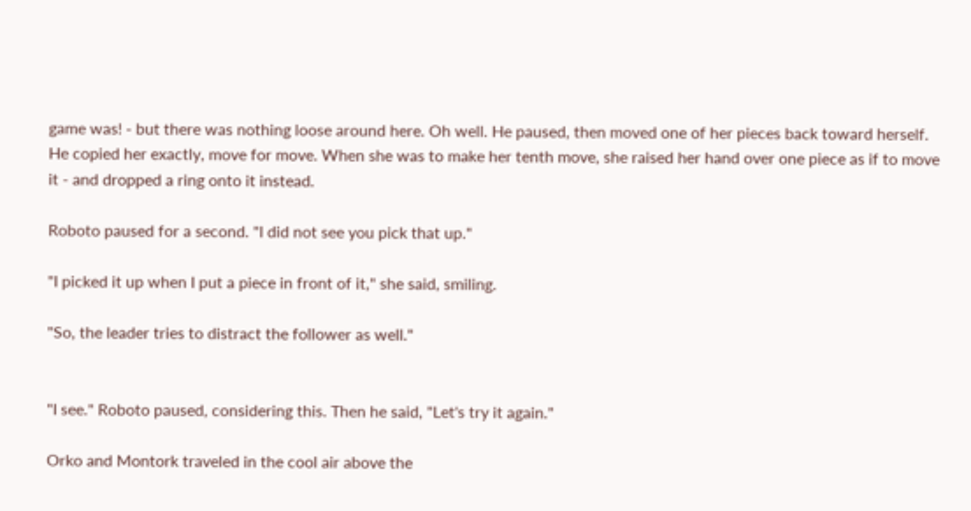game was! - but there was nothing loose around here. Oh well. He paused, then moved one of her pieces back toward herself. He copied her exactly, move for move. When she was to make her tenth move, she raised her hand over one piece as if to move it - and dropped a ring onto it instead.

Roboto paused for a second. "I did not see you pick that up."

"I picked it up when I put a piece in front of it," she said, smiling.

"So, the leader tries to distract the follower as well."


"I see." Roboto paused, considering this. Then he said, "Let's try it again."

Orko and Montork traveled in the cool air above the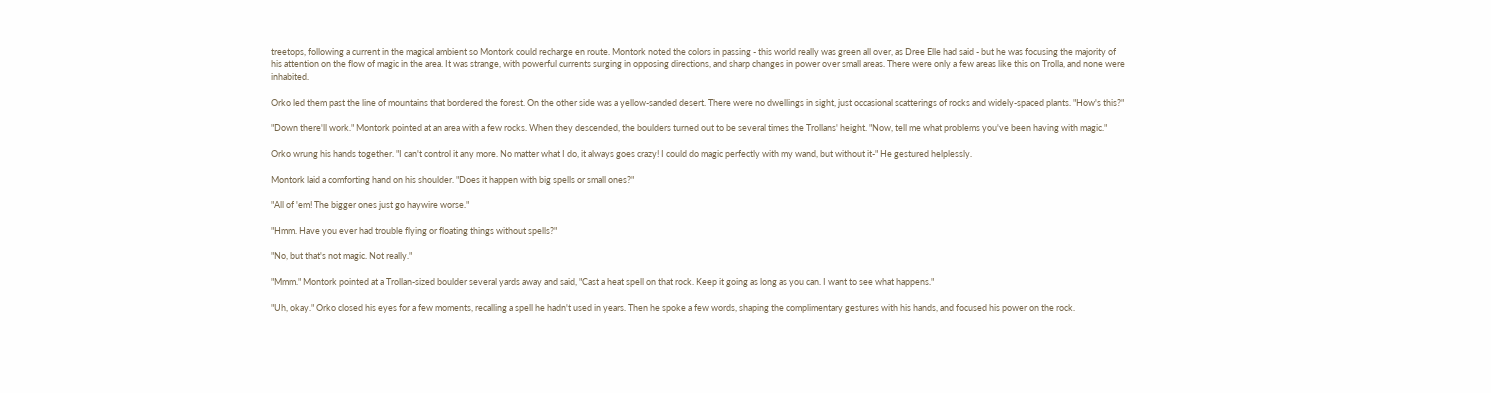treetops, following a current in the magical ambient so Montork could recharge en route. Montork noted the colors in passing - this world really was green all over, as Dree Elle had said - but he was focusing the majority of his attention on the flow of magic in the area. It was strange, with powerful currents surging in opposing directions, and sharp changes in power over small areas. There were only a few areas like this on Trolla, and none were inhabited.

Orko led them past the line of mountains that bordered the forest. On the other side was a yellow-sanded desert. There were no dwellings in sight, just occasional scatterings of rocks and widely-spaced plants. "How's this?"

"Down there'll work." Montork pointed at an area with a few rocks. When they descended, the boulders turned out to be several times the Trollans' height. "Now, tell me what problems you've been having with magic."

Orko wrung his hands together. "I can't control it any more. No matter what I do, it always goes crazy! I could do magic perfectly with my wand, but without it-" He gestured helplessly.

Montork laid a comforting hand on his shoulder. "Does it happen with big spells or small ones?"

"All of 'em! The bigger ones just go haywire worse."

"Hmm. Have you ever had trouble flying or floating things without spells?"

"No, but that's not magic. Not really."

"Mmm." Montork pointed at a Trollan-sized boulder several yards away and said, "Cast a heat spell on that rock. Keep it going as long as you can. I want to see what happens."

"Uh, okay." Orko closed his eyes for a few moments, recalling a spell he hadn't used in years. Then he spoke a few words, shaping the complimentary gestures with his hands, and focused his power on the rock.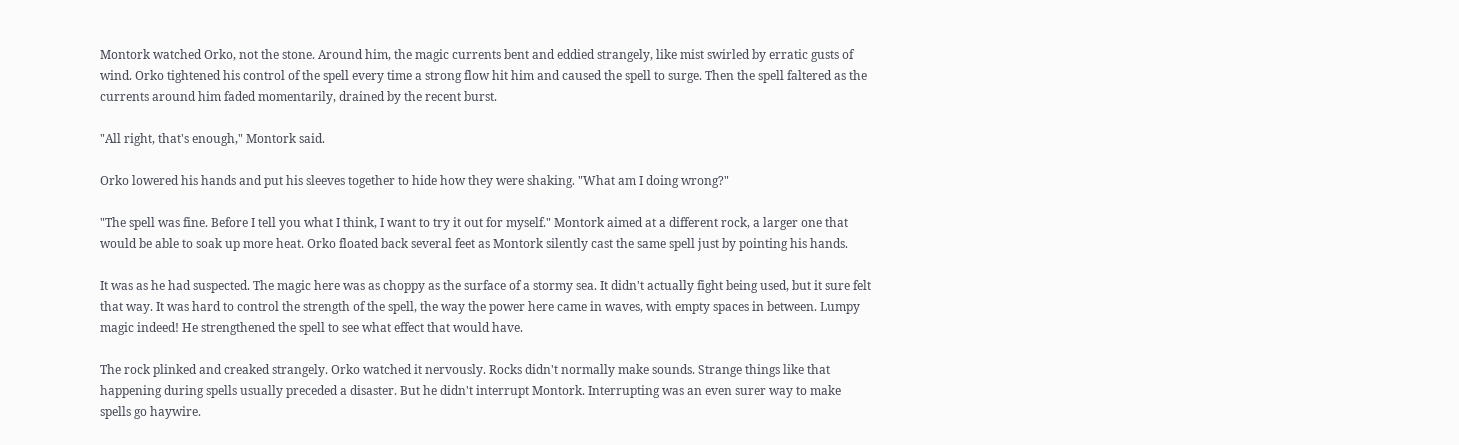Montork watched Orko, not the stone. Around him, the magic currents bent and eddied strangely, like mist swirled by erratic gusts of wind. Orko tightened his control of the spell every time a strong flow hit him and caused the spell to surge. Then the spell faltered as the currents around him faded momentarily, drained by the recent burst.

"All right, that's enough," Montork said.

Orko lowered his hands and put his sleeves together to hide how they were shaking. "What am I doing wrong?"

"The spell was fine. Before I tell you what I think, I want to try it out for myself." Montork aimed at a different rock, a larger one that would be able to soak up more heat. Orko floated back several feet as Montork silently cast the same spell just by pointing his hands.

It was as he had suspected. The magic here was as choppy as the surface of a stormy sea. It didn't actually fight being used, but it sure felt that way. It was hard to control the strength of the spell, the way the power here came in waves, with empty spaces in between. Lumpy magic indeed! He strengthened the spell to see what effect that would have.

The rock plinked and creaked strangely. Orko watched it nervously. Rocks didn't normally make sounds. Strange things like that happening during spells usually preceded a disaster. But he didn't interrupt Montork. Interrupting was an even surer way to make spells go haywire.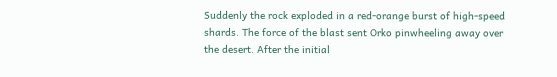Suddenly the rock exploded in a red-orange burst of high-speed shards. The force of the blast sent Orko pinwheeling away over the desert. After the initial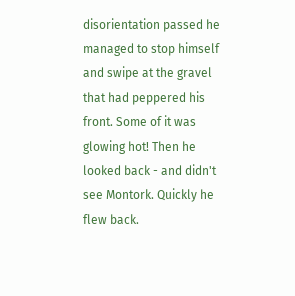disorientation passed he managed to stop himself and swipe at the gravel that had peppered his front. Some of it was glowing hot! Then he looked back - and didn't see Montork. Quickly he flew back.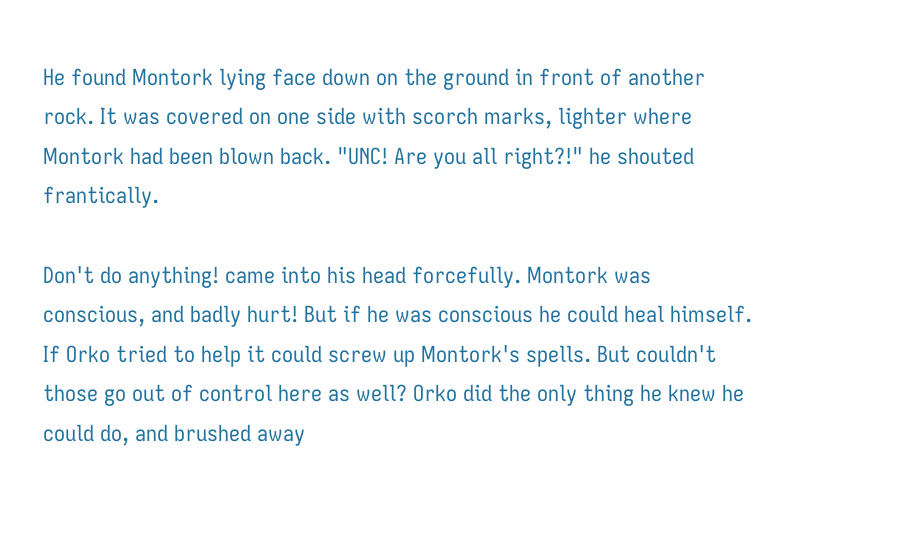He found Montork lying face down on the ground in front of another rock. It was covered on one side with scorch marks, lighter where Montork had been blown back. "UNC! Are you all right?!" he shouted frantically.

Don't do anything! came into his head forcefully. Montork was conscious, and badly hurt! But if he was conscious he could heal himself. If Orko tried to help it could screw up Montork's spells. But couldn't those go out of control here as well? Orko did the only thing he knew he could do, and brushed away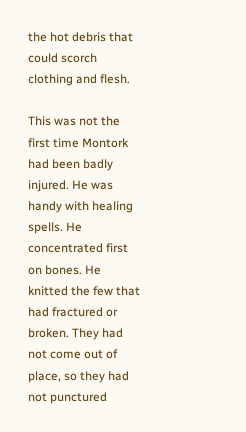the hot debris that could scorch clothing and flesh.

This was not the first time Montork had been badly injured. He was handy with healing spells. He concentrated first on bones. He knitted the few that had fractured or broken. They had not come out of place, so they had not punctured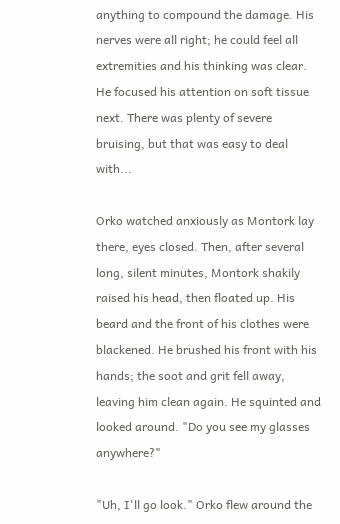anything to compound the damage. His nerves were all right; he could feel all extremities and his thinking was clear. He focused his attention on soft tissue next. There was plenty of severe bruising, but that was easy to deal with...

Orko watched anxiously as Montork lay there, eyes closed. Then, after several long, silent minutes, Montork shakily raised his head, then floated up. His beard and the front of his clothes were blackened. He brushed his front with his hands; the soot and grit fell away, leaving him clean again. He squinted and looked around. "Do you see my glasses anywhere?"

"Uh, I'll go look." Orko flew around the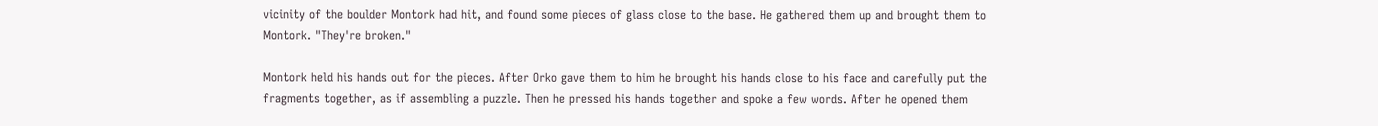vicinity of the boulder Montork had hit, and found some pieces of glass close to the base. He gathered them up and brought them to Montork. "They're broken."

Montork held his hands out for the pieces. After Orko gave them to him he brought his hands close to his face and carefully put the fragments together, as if assembling a puzzle. Then he pressed his hands together and spoke a few words. After he opened them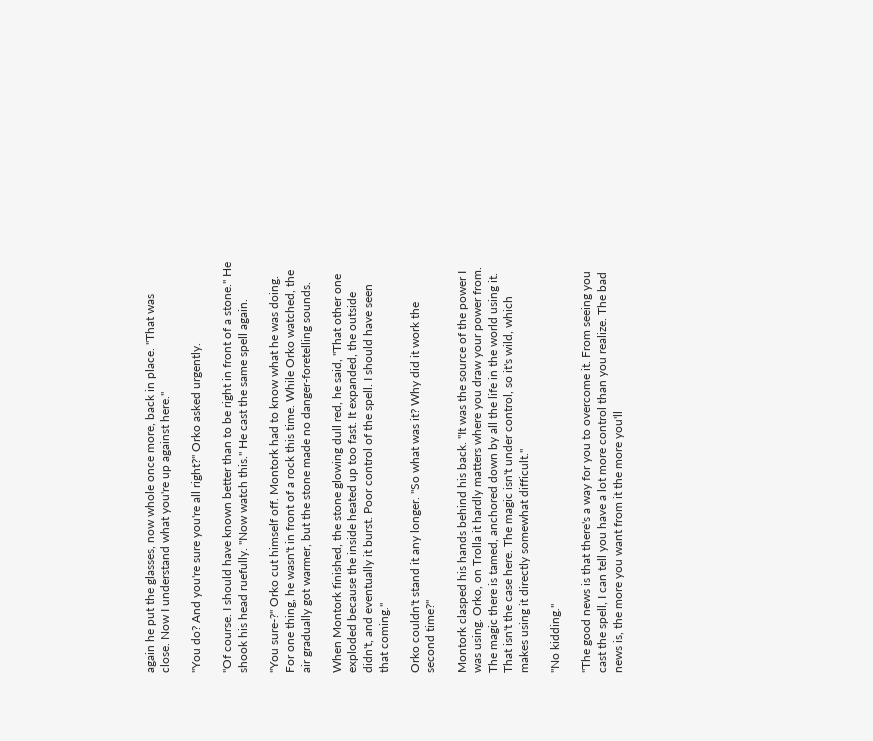again he put the glasses, now whole once more, back in place. "That was close. Now I understand what you're up against here."

"You do? And you're sure you're all right?" Orko asked urgently.

"Of course. I should have known better than to be right in front of a stone." He shook his head ruefully. "Now watch this." He cast the same spell again.

"You sure-?" Orko cut himself off. Montork had to know what he was doing. For one thing, he wasn't in front of a rock this time. While Orko watched, the air gradually got warmer, but the stone made no danger-foretelling sounds.

When Montork finished, the stone glowing dull red, he said, "That other one exploded because the inside heated up too fast. It expanded, the outside didn't, and eventually it burst. Poor control of the spell. I should have seen that coming."

Orko couldn't stand it any longer. "So what was it? Why did it work the second time?"

Montork clasped his hands behind his back. "It was the source of the power I was using. Orko, on Trolla it hardly matters where you draw your power from. The magic there is tamed, anchored down by all the life in the world using it. That isn't the case here. The magic isn't under control, so it's wild, which makes using it directly somewhat difficult."

"No kidding."

"The good news is that there's a way for you to overcome it. From seeing you cast the spell, I can tell you have a lot more control than you realize. The bad news is, the more you want from it the more you'll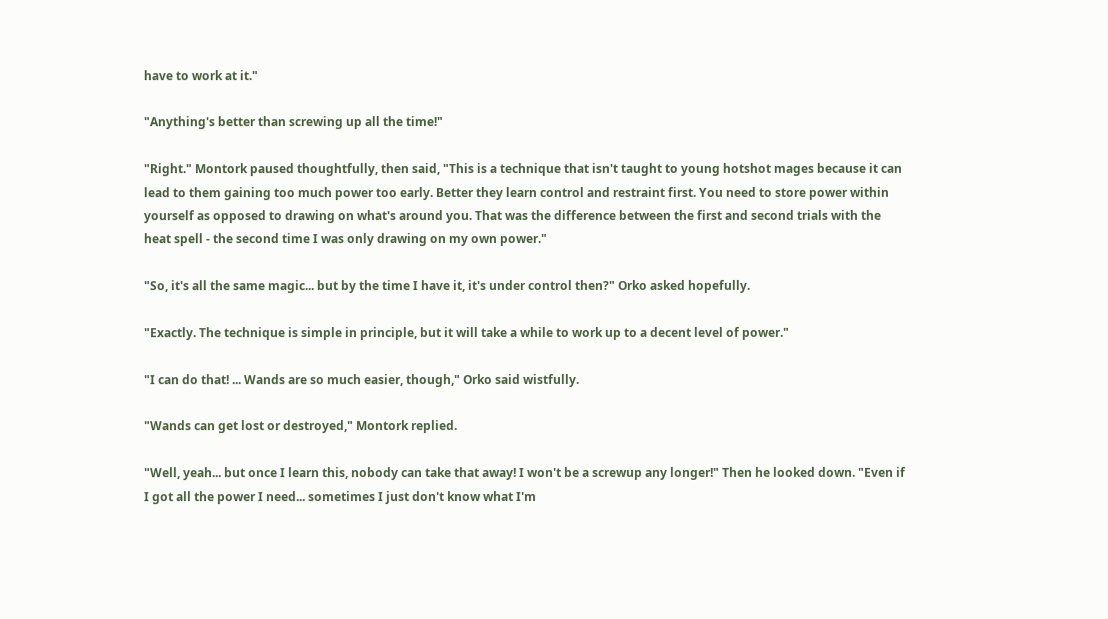have to work at it."

"Anything's better than screwing up all the time!"

"Right." Montork paused thoughtfully, then said, "This is a technique that isn't taught to young hotshot mages because it can lead to them gaining too much power too early. Better they learn control and restraint first. You need to store power within yourself as opposed to drawing on what's around you. That was the difference between the first and second trials with the heat spell - the second time I was only drawing on my own power."

"So, it's all the same magic... but by the time I have it, it's under control then?" Orko asked hopefully.

"Exactly. The technique is simple in principle, but it will take a while to work up to a decent level of power."

"I can do that! ... Wands are so much easier, though," Orko said wistfully.

"Wands can get lost or destroyed," Montork replied.

"Well, yeah... but once I learn this, nobody can take that away! I won't be a screwup any longer!" Then he looked down. "Even if I got all the power I need... sometimes I just don't know what I'm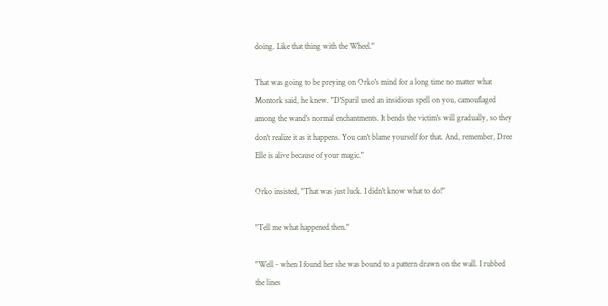doing. Like that thing with the Wheel."

That was going to be preying on Orko's mind for a long time no matter what Montork said, he knew. "D'Sparil used an insidious spell on you, camouflaged among the wand's normal enchantments. It bends the victim's will gradually, so they don't realize it as it happens. You can't blame yourself for that. And, remember, Dree Elle is alive because of your magic."

Orko insisted, "That was just luck. I didn't know what to do!"

"Tell me what happened then."

"Well - when I found her she was bound to a pattern drawn on the wall. I rubbed the lines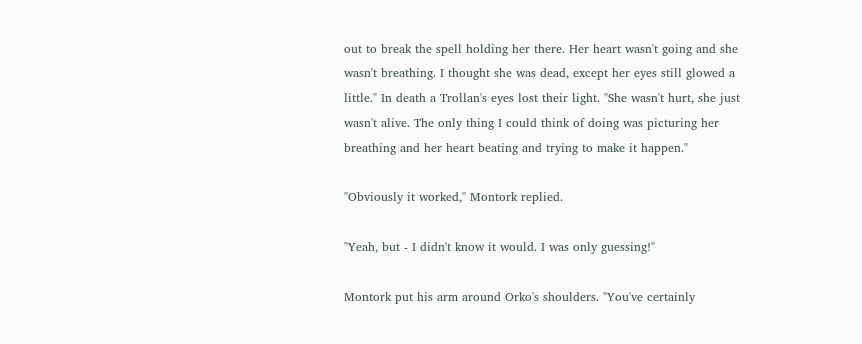out to break the spell holding her there. Her heart wasn't going and she wasn't breathing. I thought she was dead, except her eyes still glowed a little." In death a Trollan's eyes lost their light. "She wasn't hurt, she just wasn't alive. The only thing I could think of doing was picturing her breathing and her heart beating and trying to make it happen."

"Obviously it worked," Montork replied.

"Yeah, but - I didn't know it would. I was only guessing!"

Montork put his arm around Orko's shoulders. "You've certainly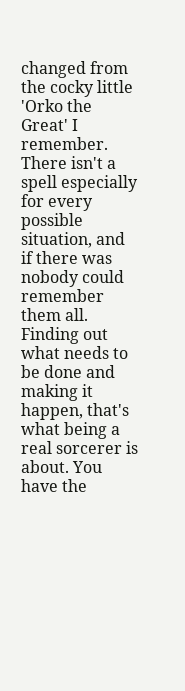changed from the cocky little 'Orko the Great' I remember. There isn't a spell especially for every possible situation, and if there was nobody could remember them all. Finding out what needs to be done and making it happen, that's what being a real sorcerer is about. You have the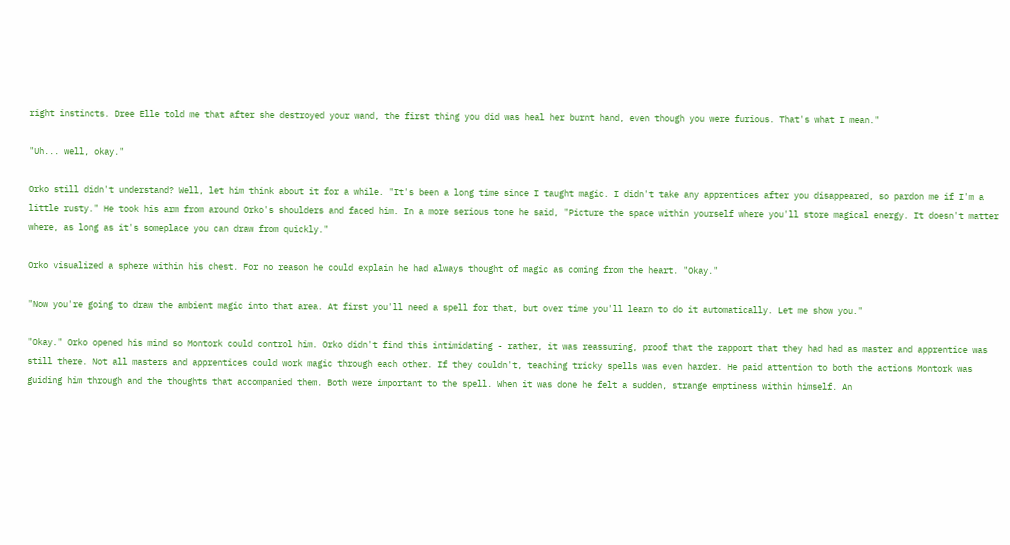right instincts. Dree Elle told me that after she destroyed your wand, the first thing you did was heal her burnt hand, even though you were furious. That's what I mean."

"Uh... well, okay."

Orko still didn't understand? Well, let him think about it for a while. "It's been a long time since I taught magic. I didn't take any apprentices after you disappeared, so pardon me if I'm a little rusty." He took his arm from around Orko's shoulders and faced him. In a more serious tone he said, "Picture the space within yourself where you'll store magical energy. It doesn't matter where, as long as it's someplace you can draw from quickly."

Orko visualized a sphere within his chest. For no reason he could explain he had always thought of magic as coming from the heart. "Okay."

"Now you're going to draw the ambient magic into that area. At first you'll need a spell for that, but over time you'll learn to do it automatically. Let me show you."

"Okay." Orko opened his mind so Montork could control him. Orko didn't find this intimidating - rather, it was reassuring, proof that the rapport that they had had as master and apprentice was still there. Not all masters and apprentices could work magic through each other. If they couldn't, teaching tricky spells was even harder. He paid attention to both the actions Montork was guiding him through and the thoughts that accompanied them. Both were important to the spell. When it was done he felt a sudden, strange emptiness within himself. An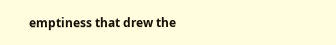emptiness that drew the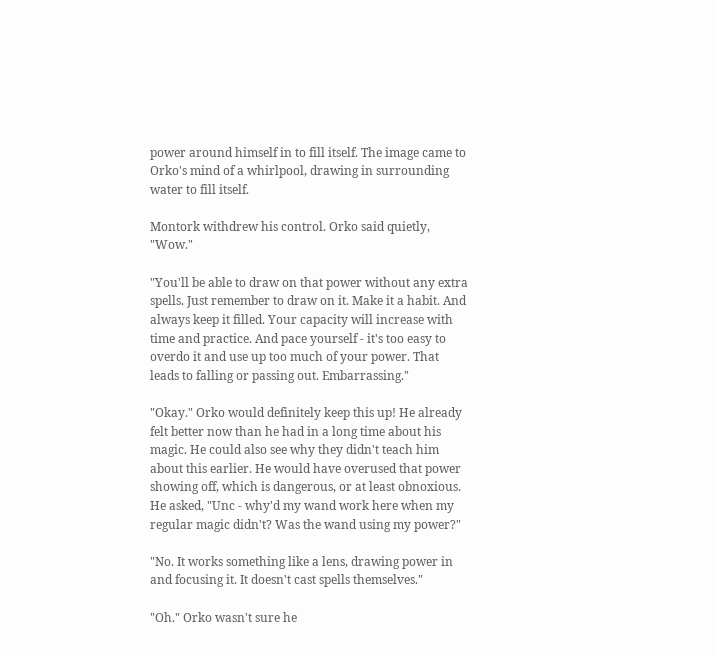power around himself in to fill itself. The image came to Orko's mind of a whirlpool, drawing in surrounding water to fill itself.

Montork withdrew his control. Orko said quietly, "Wow."

"You'll be able to draw on that power without any extra spells. Just remember to draw on it. Make it a habit. And always keep it filled. Your capacity will increase with time and practice. And pace yourself - it's too easy to overdo it and use up too much of your power. That leads to falling or passing out. Embarrassing."

"Okay." Orko would definitely keep this up! He already felt better now than he had in a long time about his magic. He could also see why they didn't teach him about this earlier. He would have overused that power showing off, which is dangerous, or at least obnoxious. He asked, "Unc - why'd my wand work here when my regular magic didn't? Was the wand using my power?"

"No. It works something like a lens, drawing power in and focusing it. It doesn't cast spells themselves."

"Oh." Orko wasn't sure he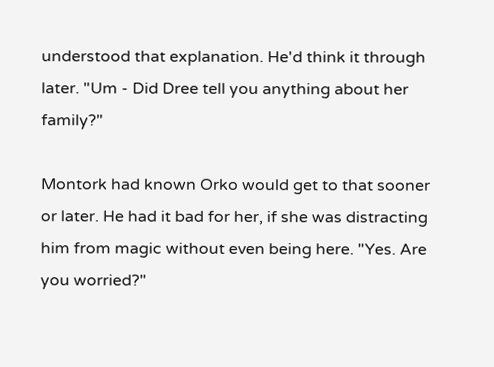understood that explanation. He'd think it through later. "Um - Did Dree tell you anything about her family?"

Montork had known Orko would get to that sooner or later. He had it bad for her, if she was distracting him from magic without even being here. "Yes. Are you worried?"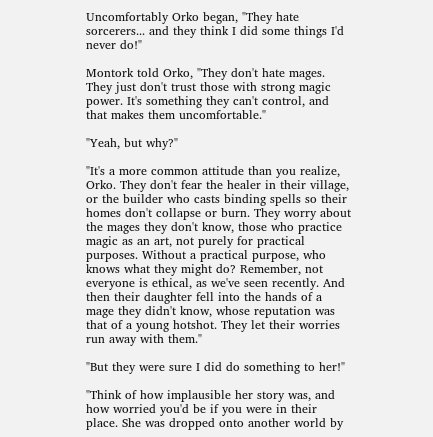Uncomfortably Orko began, "They hate sorcerers... and they think I did some things I'd never do!"

Montork told Orko, "They don't hate mages. They just don't trust those with strong magic power. It's something they can't control, and that makes them uncomfortable."

"Yeah, but why?"

"It's a more common attitude than you realize, Orko. They don't fear the healer in their village, or the builder who casts binding spells so their homes don't collapse or burn. They worry about the mages they don't know, those who practice magic as an art, not purely for practical purposes. Without a practical purpose, who knows what they might do? Remember, not everyone is ethical, as we've seen recently. And then their daughter fell into the hands of a mage they didn't know, whose reputation was that of a young hotshot. They let their worries run away with them."

"But they were sure I did do something to her!"

"Think of how implausible her story was, and how worried you'd be if you were in their place. She was dropped onto another world by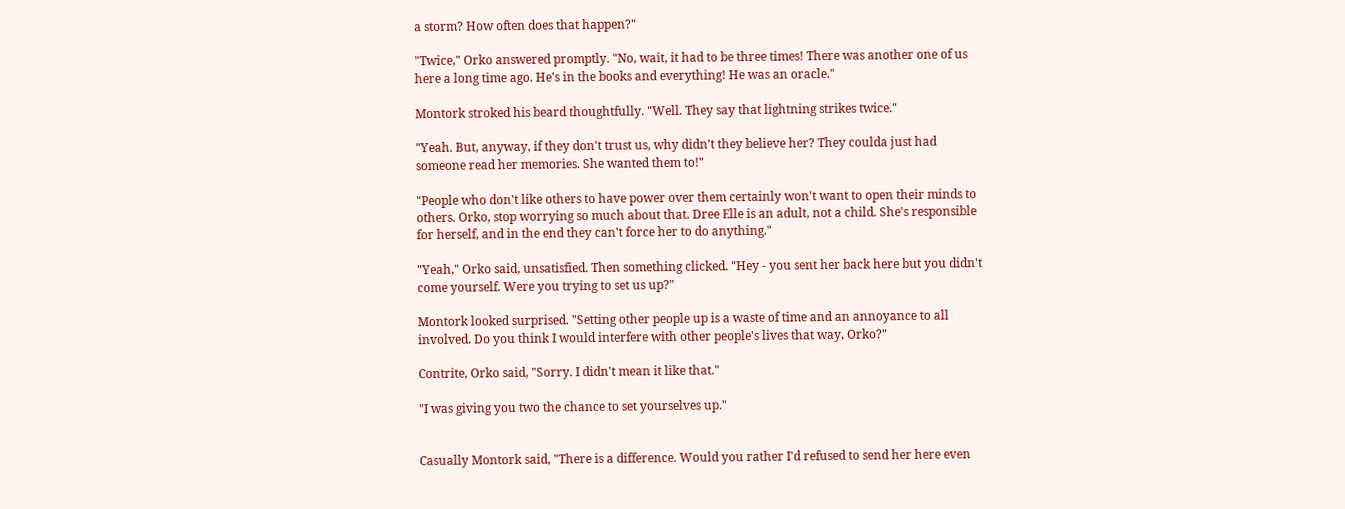a storm? How often does that happen?"

"Twice," Orko answered promptly. "No, wait, it had to be three times! There was another one of us here a long time ago. He's in the books and everything! He was an oracle."

Montork stroked his beard thoughtfully. "Well. They say that lightning strikes twice."

"Yeah. But, anyway, if they don't trust us, why didn't they believe her? They coulda just had someone read her memories. She wanted them to!"

"People who don't like others to have power over them certainly won't want to open their minds to others. Orko, stop worrying so much about that. Dree Elle is an adult, not a child. She's responsible for herself, and in the end they can't force her to do anything."

"Yeah," Orko said, unsatisfied. Then something clicked. "Hey - you sent her back here but you didn't come yourself. Were you trying to set us up?"

Montork looked surprised. "Setting other people up is a waste of time and an annoyance to all involved. Do you think I would interfere with other people's lives that way, Orko?"

Contrite, Orko said, "Sorry. I didn't mean it like that."

"I was giving you two the chance to set yourselves up."


Casually Montork said, "There is a difference. Would you rather I'd refused to send her here even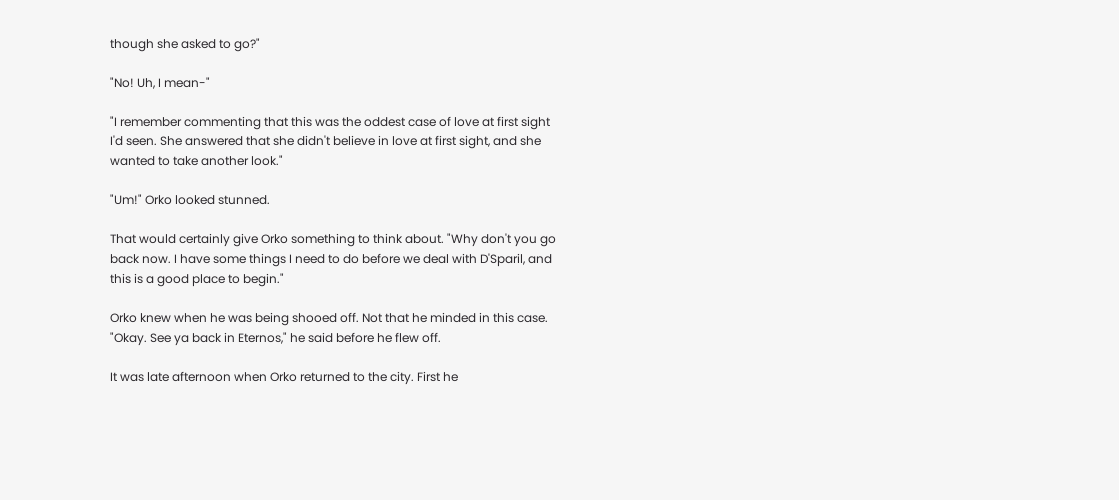though she asked to go?"

"No! Uh, I mean-"

"I remember commenting that this was the oddest case of love at first sight I'd seen. She answered that she didn't believe in love at first sight, and she wanted to take another look."

"Um!" Orko looked stunned.

That would certainly give Orko something to think about. "Why don't you go back now. I have some things I need to do before we deal with D'Sparil, and this is a good place to begin."

Orko knew when he was being shooed off. Not that he minded in this case. "Okay. See ya back in Eternos," he said before he flew off.

It was late afternoon when Orko returned to the city. First he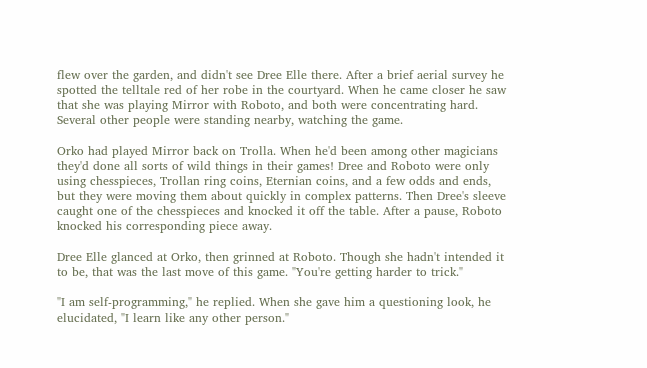flew over the garden, and didn't see Dree Elle there. After a brief aerial survey he spotted the telltale red of her robe in the courtyard. When he came closer he saw that she was playing Mirror with Roboto, and both were concentrating hard. Several other people were standing nearby, watching the game.

Orko had played Mirror back on Trolla. When he'd been among other magicians they'd done all sorts of wild things in their games! Dree and Roboto were only using chesspieces, Trollan ring coins, Eternian coins, and a few odds and ends, but they were moving them about quickly in complex patterns. Then Dree's sleeve caught one of the chesspieces and knocked it off the table. After a pause, Roboto knocked his corresponding piece away.

Dree Elle glanced at Orko, then grinned at Roboto. Though she hadn't intended it to be, that was the last move of this game. "You're getting harder to trick."

"I am self-programming," he replied. When she gave him a questioning look, he elucidated, "I learn like any other person."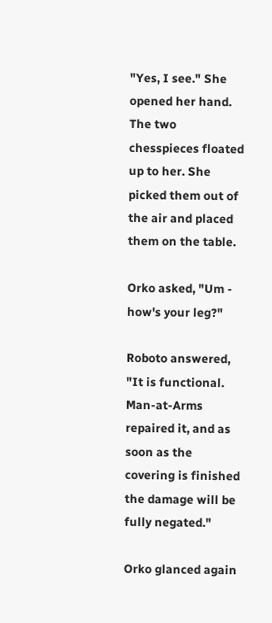"Yes, I see." She opened her hand. The two chesspieces floated up to her. She picked them out of the air and placed them on the table.

Orko asked, "Um - how's your leg?"

Roboto answered, "It is functional. Man-at-Arms repaired it, and as soon as the covering is finished the damage will be fully negated."

Orko glanced again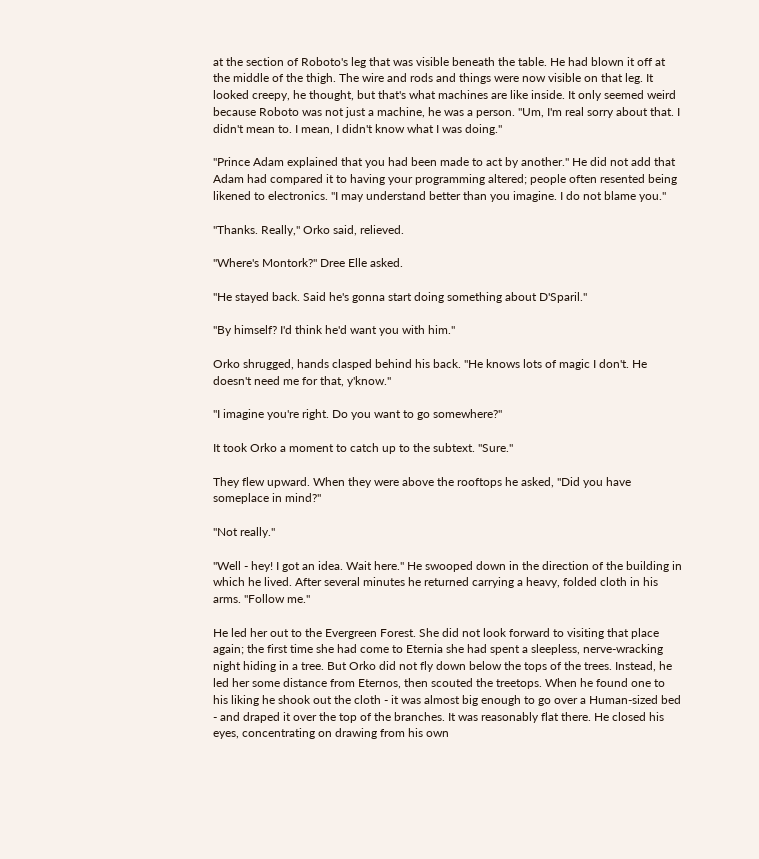at the section of Roboto's leg that was visible beneath the table. He had blown it off at the middle of the thigh. The wire and rods and things were now visible on that leg. It looked creepy, he thought, but that's what machines are like inside. It only seemed weird because Roboto was not just a machine, he was a person. "Um, I'm real sorry about that. I didn't mean to. I mean, I didn't know what I was doing."

"Prince Adam explained that you had been made to act by another." He did not add that Adam had compared it to having your programming altered; people often resented being likened to electronics. "I may understand better than you imagine. I do not blame you."

"Thanks. Really," Orko said, relieved.

"Where's Montork?" Dree Elle asked.

"He stayed back. Said he's gonna start doing something about D'Sparil."

"By himself? I'd think he'd want you with him."

Orko shrugged, hands clasped behind his back. "He knows lots of magic I don't. He doesn't need me for that, y'know."

"I imagine you're right. Do you want to go somewhere?"

It took Orko a moment to catch up to the subtext. "Sure."

They flew upward. When they were above the rooftops he asked, "Did you have someplace in mind?"

"Not really."

"Well - hey! I got an idea. Wait here." He swooped down in the direction of the building in which he lived. After several minutes he returned carrying a heavy, folded cloth in his arms. "Follow me."

He led her out to the Evergreen Forest. She did not look forward to visiting that place again; the first time she had come to Eternia she had spent a sleepless, nerve-wracking night hiding in a tree. But Orko did not fly down below the tops of the trees. Instead, he led her some distance from Eternos, then scouted the treetops. When he found one to his liking he shook out the cloth - it was almost big enough to go over a Human-sized bed - and draped it over the top of the branches. It was reasonably flat there. He closed his eyes, concentrating on drawing from his own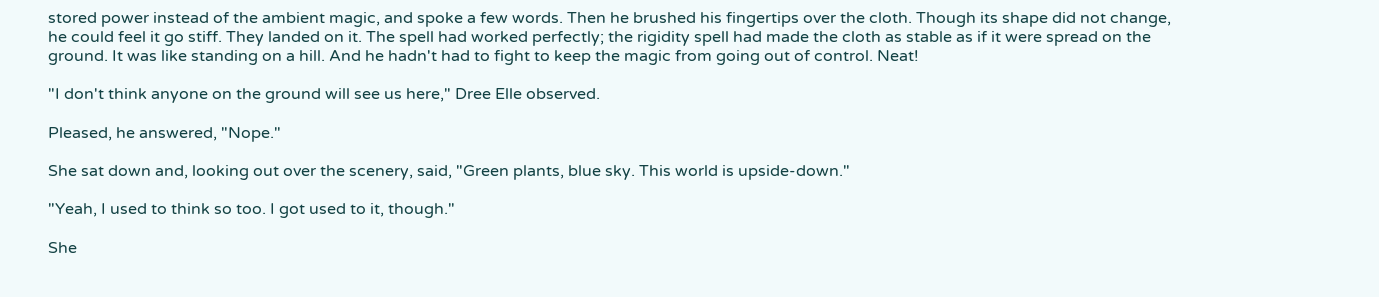stored power instead of the ambient magic, and spoke a few words. Then he brushed his fingertips over the cloth. Though its shape did not change, he could feel it go stiff. They landed on it. The spell had worked perfectly; the rigidity spell had made the cloth as stable as if it were spread on the ground. It was like standing on a hill. And he hadn't had to fight to keep the magic from going out of control. Neat!

"I don't think anyone on the ground will see us here," Dree Elle observed.

Pleased, he answered, "Nope."

She sat down and, looking out over the scenery, said, "Green plants, blue sky. This world is upside-down."

"Yeah, I used to think so too. I got used to it, though."

She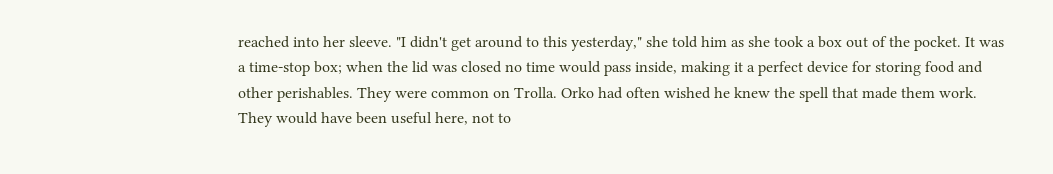reached into her sleeve. "I didn't get around to this yesterday," she told him as she took a box out of the pocket. It was a time-stop box; when the lid was closed no time would pass inside, making it a perfect device for storing food and other perishables. They were common on Trolla. Orko had often wished he knew the spell that made them work. They would have been useful here, not to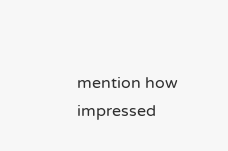mention how impressed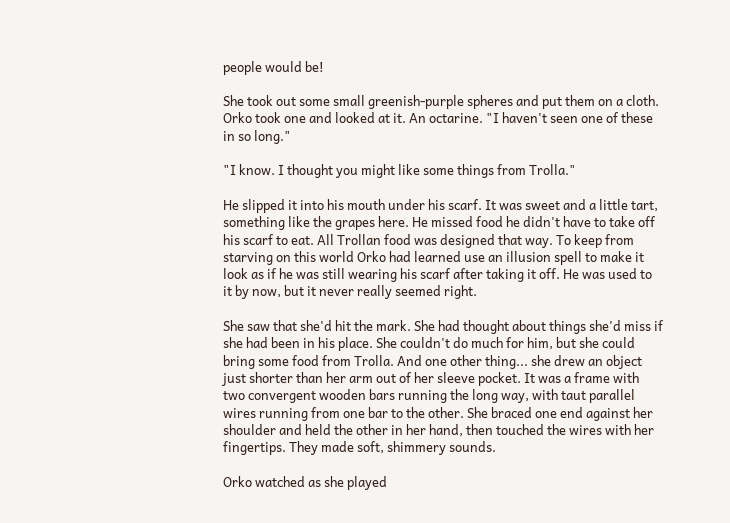people would be!

She took out some small greenish-purple spheres and put them on a cloth. Orko took one and looked at it. An octarine. "I haven't seen one of these in so long."

"I know. I thought you might like some things from Trolla."

He slipped it into his mouth under his scarf. It was sweet and a little tart, something like the grapes here. He missed food he didn't have to take off his scarf to eat. All Trollan food was designed that way. To keep from starving on this world Orko had learned use an illusion spell to make it look as if he was still wearing his scarf after taking it off. He was used to it by now, but it never really seemed right.

She saw that she'd hit the mark. She had thought about things she'd miss if she had been in his place. She couldn't do much for him, but she could bring some food from Trolla. And one other thing... she drew an object just shorter than her arm out of her sleeve pocket. It was a frame with two convergent wooden bars running the long way, with taut parallel wires running from one bar to the other. She braced one end against her shoulder and held the other in her hand, then touched the wires with her fingertips. They made soft, shimmery sounds.

Orko watched as she played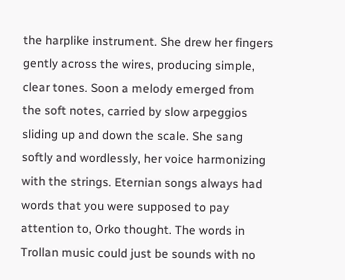the harplike instrument. She drew her fingers gently across the wires, producing simple, clear tones. Soon a melody emerged from the soft notes, carried by slow arpeggios sliding up and down the scale. She sang softly and wordlessly, her voice harmonizing with the strings. Eternian songs always had words that you were supposed to pay attention to, Orko thought. The words in Trollan music could just be sounds with no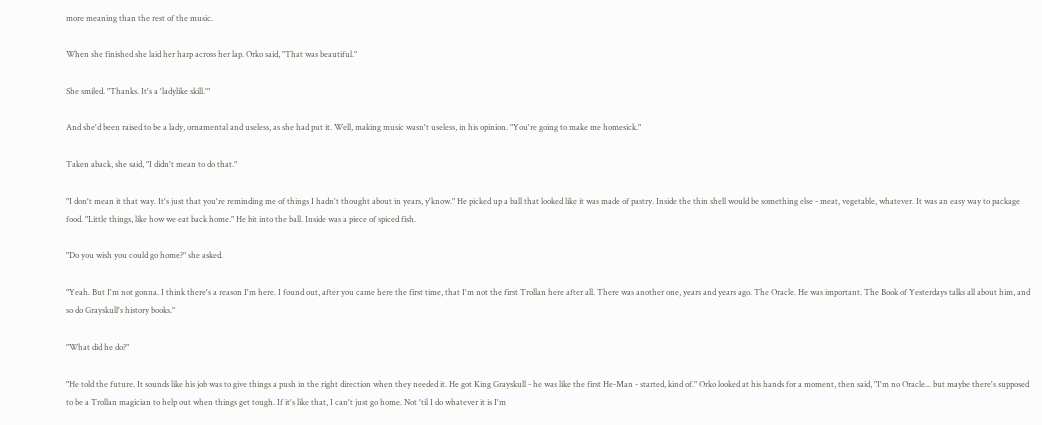more meaning than the rest of the music.

When she finished she laid her harp across her lap. Orko said, "That was beautiful."

She smiled. "Thanks. It's a 'ladylike skill.'"

And she'd been raised to be a lady, ornamental and useless, as she had put it. Well, making music wasn't useless, in his opinion. "You're going to make me homesick."

Taken aback, she said, "I didn't mean to do that."

"I don't mean it that way. It's just that you're reminding me of things I hadn't thought about in years, y'know." He picked up a ball that looked like it was made of pastry. Inside the thin shell would be something else - meat, vegetable, whatever. It was an easy way to package food. "Little things, like how we eat back home." He bit into the ball. Inside was a piece of spiced fish.

"Do you wish you could go home?" she asked.

"Yeah. But I'm not gonna. I think there's a reason I'm here. I found out, after you came here the first time, that I'm not the first Trollan here after all. There was another one, years and years ago. The Oracle. He was important. The Book of Yesterdays talks all about him, and so do Grayskull's history books."

"What did he do?"

"He told the future. It sounds like his job was to give things a push in the right direction when they needed it. He got King Grayskull - he was like the first He-Man - started, kind of." Orko looked at his hands for a moment, then said, "I'm no Oracle... but maybe there's supposed to be a Trollan magician to help out when things get tough. If it's like that, I can't just go home. Not 'til I do whatever it is I'm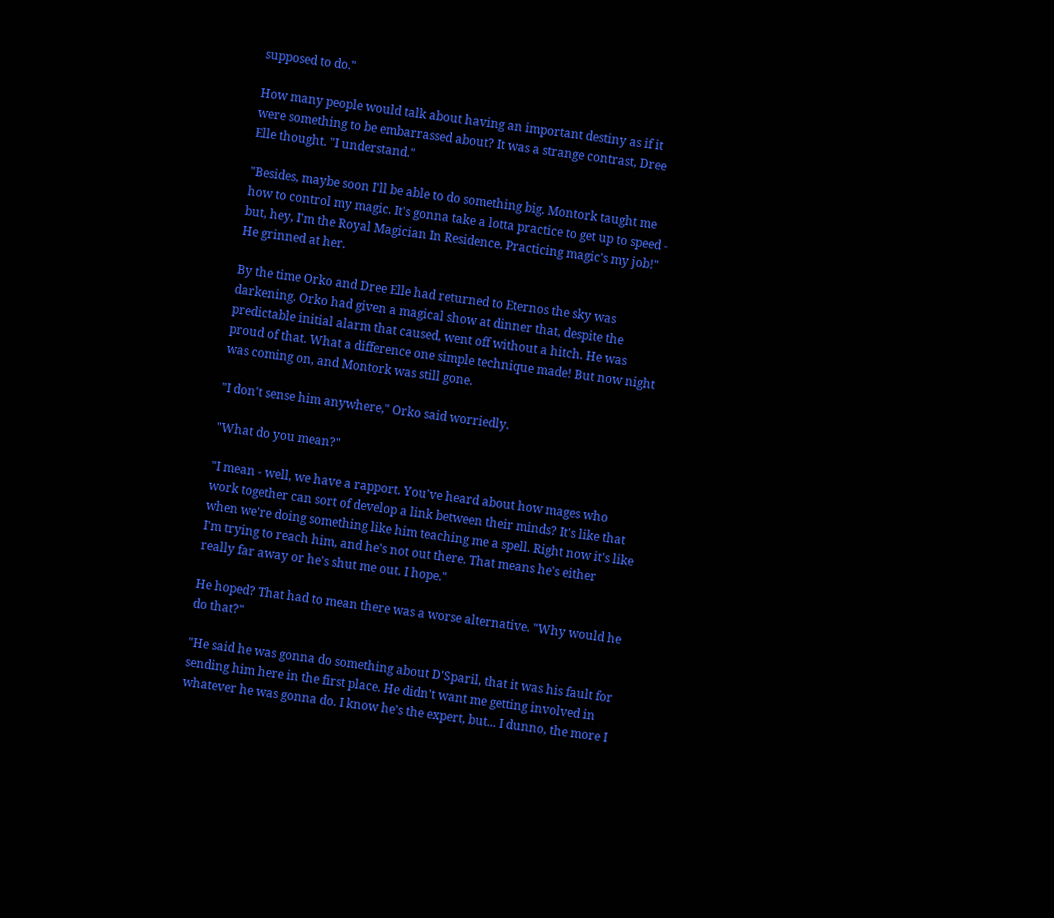supposed to do."

How many people would talk about having an important destiny as if it were something to be embarrassed about? It was a strange contrast, Dree Elle thought. "I understand."

"Besides, maybe soon I'll be able to do something big. Montork taught me how to control my magic. It's gonna take a lotta practice to get up to speed - but, hey, I'm the Royal Magician In Residence. Practicing magic's my job!" He grinned at her.

By the time Orko and Dree Elle had returned to Eternos the sky was darkening. Orko had given a magical show at dinner that, despite the predictable initial alarm that caused, went off without a hitch. He was proud of that. What a difference one simple technique made! But now night was coming on, and Montork was still gone.

"I don't sense him anywhere," Orko said worriedly.

"What do you mean?"

"I mean - well, we have a rapport. You've heard about how mages who work together can sort of develop a link between their minds? It's like that when we're doing something like him teaching me a spell. Right now it's like I'm trying to reach him, and he's not out there. That means he's either really far away or he's shut me out. I hope."

He hoped? That had to mean there was a worse alternative. "Why would he do that?"

"He said he was gonna do something about D'Sparil, that it was his fault for sending him here in the first place. He didn't want me getting involved in whatever he was gonna do. I know he's the expert, but... I dunno, the more I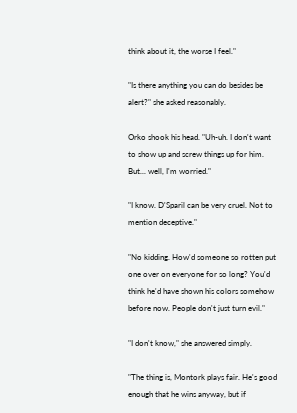think about it, the worse I feel."

"Is there anything you can do besides be alert?" she asked reasonably.

Orko shook his head. "Uh-uh. I don't want to show up and screw things up for him. But... well, I'm worried."

"I know. D'Sparil can be very cruel. Not to mention deceptive."

"No kidding. How'd someone so rotten put one over on everyone for so long? You'd think he'd have shown his colors somehow before now. People don't just turn evil."

"I don't know," she answered simply.

"The thing is, Montork plays fair. He's good enough that he wins anyway, but if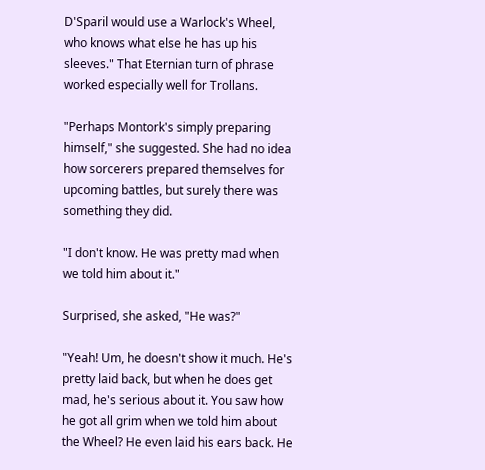D'Sparil would use a Warlock's Wheel, who knows what else he has up his sleeves." That Eternian turn of phrase worked especially well for Trollans.

"Perhaps Montork's simply preparing himself," she suggested. She had no idea how sorcerers prepared themselves for upcoming battles, but surely there was something they did.

"I don't know. He was pretty mad when we told him about it."

Surprised, she asked, "He was?"

"Yeah! Um, he doesn't show it much. He's pretty laid back, but when he does get mad, he's serious about it. You saw how he got all grim when we told him about the Wheel? He even laid his ears back. He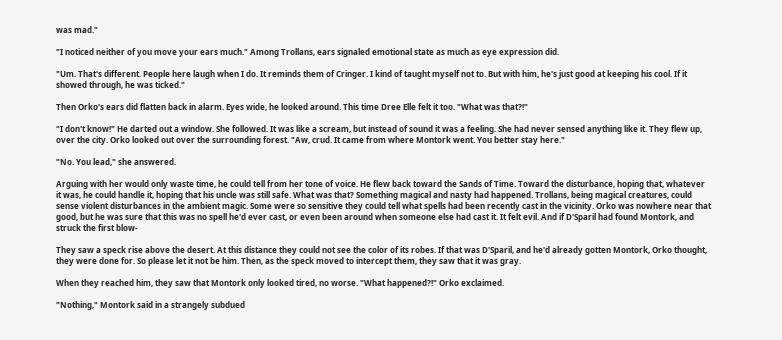was mad."

"I noticed neither of you move your ears much." Among Trollans, ears signaled emotional state as much as eye expression did.

"Um. That's different. People here laugh when I do. It reminds them of Cringer. I kind of taught myself not to. But with him, he's just good at keeping his cool. If it showed through, he was ticked."

Then Orko's ears did flatten back in alarm. Eyes wide, he looked around. This time Dree Elle felt it too. "What was that?!"

"I don't know!" He darted out a window. She followed. It was like a scream, but instead of sound it was a feeling. She had never sensed anything like it. They flew up, over the city. Orko looked out over the surrounding forest. "Aw, crud. It came from where Montork went. You better stay here."

"No. You lead," she answered.

Arguing with her would only waste time, he could tell from her tone of voice. He flew back toward the Sands of Time. Toward the disturbance, hoping that, whatever it was, he could handle it, hoping that his uncle was still safe. What was that? Something magical and nasty had happened. Trollans, being magical creatures, could sense violent disturbances in the ambient magic. Some were so sensitive they could tell what spells had been recently cast in the vicinity. Orko was nowhere near that good, but he was sure that this was no spell he'd ever cast, or even been around when someone else had cast it. It felt evil. And if D'Sparil had found Montork, and struck the first blow-

They saw a speck rise above the desert. At this distance they could not see the color of its robes. If that was D'Sparil, and he'd already gotten Montork, Orko thought, they were done for. So please let it not be him. Then, as the speck moved to intercept them, they saw that it was gray.

When they reached him, they saw that Montork only looked tired, no worse. "What happened?!" Orko exclaimed.

"Nothing," Montork said in a strangely subdued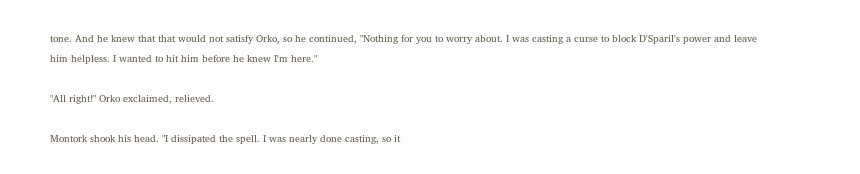tone. And he knew that that would not satisfy Orko, so he continued, "Nothing for you to worry about. I was casting a curse to block D'Sparil's power and leave him helpless. I wanted to hit him before he knew I'm here."

"All right!" Orko exclaimed, relieved.

Montork shook his head. "I dissipated the spell. I was nearly done casting, so it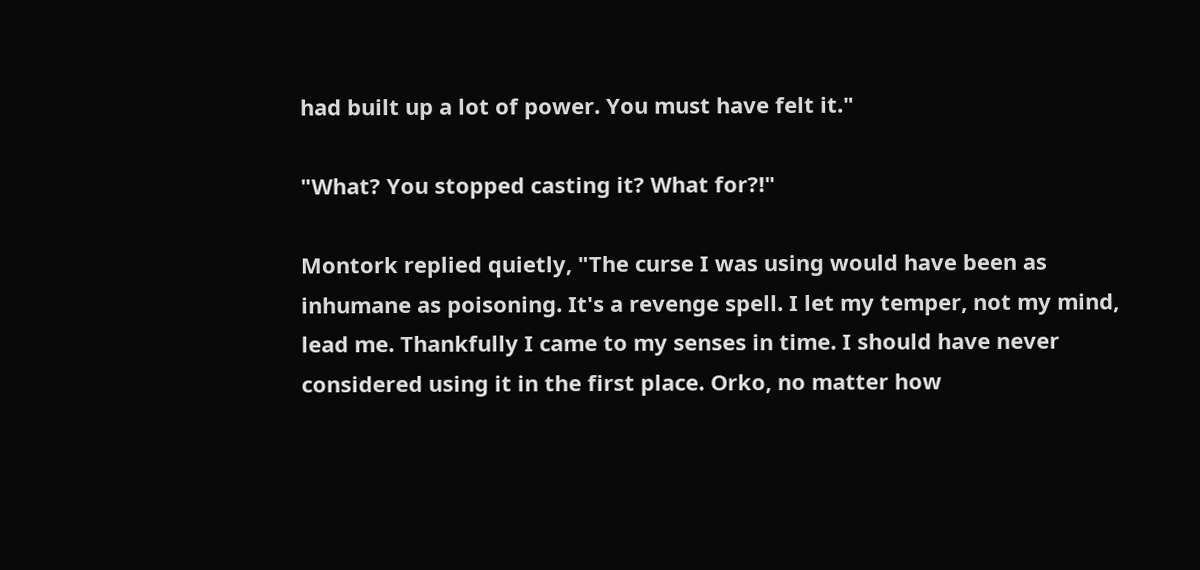had built up a lot of power. You must have felt it."

"What? You stopped casting it? What for?!"

Montork replied quietly, "The curse I was using would have been as inhumane as poisoning. It's a revenge spell. I let my temper, not my mind, lead me. Thankfully I came to my senses in time. I should have never considered using it in the first place. Orko, no matter how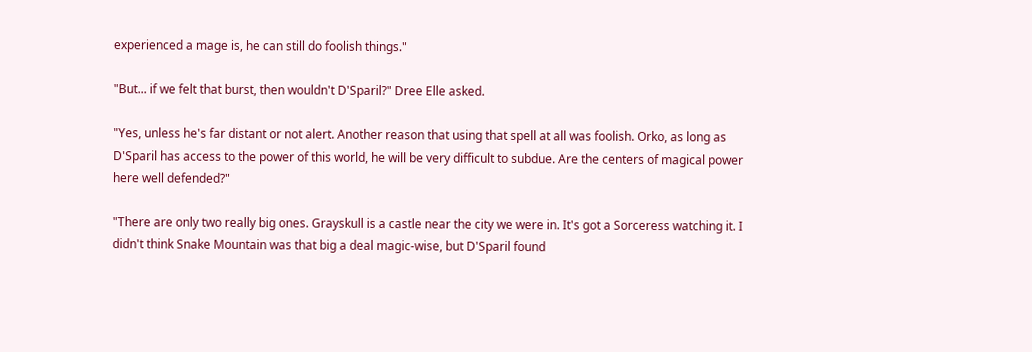experienced a mage is, he can still do foolish things."

"But... if we felt that burst, then wouldn't D'Sparil?" Dree Elle asked.

"Yes, unless he's far distant or not alert. Another reason that using that spell at all was foolish. Orko, as long as D'Sparil has access to the power of this world, he will be very difficult to subdue. Are the centers of magical power here well defended?"

"There are only two really big ones. Grayskull is a castle near the city we were in. It's got a Sorceress watching it. I didn't think Snake Mountain was that big a deal magic-wise, but D'Sparil found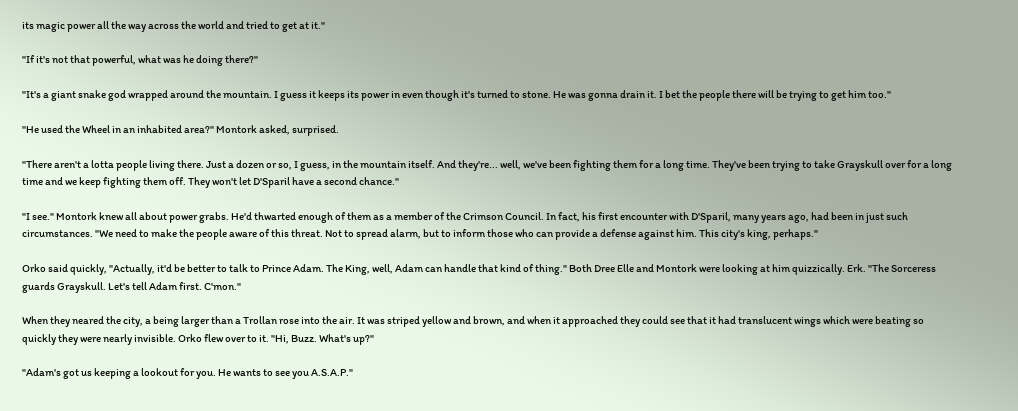its magic power all the way across the world and tried to get at it."

"If it's not that powerful, what was he doing there?"

"It's a giant snake god wrapped around the mountain. I guess it keeps its power in even though it's turned to stone. He was gonna drain it. I bet the people there will be trying to get him too."

"He used the Wheel in an inhabited area?" Montork asked, surprised.

"There aren't a lotta people living there. Just a dozen or so, I guess, in the mountain itself. And they're... well, we've been fighting them for a long time. They've been trying to take Grayskull over for a long time and we keep fighting them off. They won't let D'Sparil have a second chance."

"I see." Montork knew all about power grabs. He'd thwarted enough of them as a member of the Crimson Council. In fact, his first encounter with D'Sparil, many years ago, had been in just such circumstances. "We need to make the people aware of this threat. Not to spread alarm, but to inform those who can provide a defense against him. This city's king, perhaps."

Orko said quickly, "Actually, it'd be better to talk to Prince Adam. The King, well, Adam can handle that kind of thing." Both Dree Elle and Montork were looking at him quizzically. Erk. "The Sorceress guards Grayskull. Let's tell Adam first. C'mon."

When they neared the city, a being larger than a Trollan rose into the air. It was striped yellow and brown, and when it approached they could see that it had translucent wings which were beating so quickly they were nearly invisible. Orko flew over to it. "Hi, Buzz. What's up?"

"Adam's got us keeping a lookout for you. He wants to see you A.S.A.P."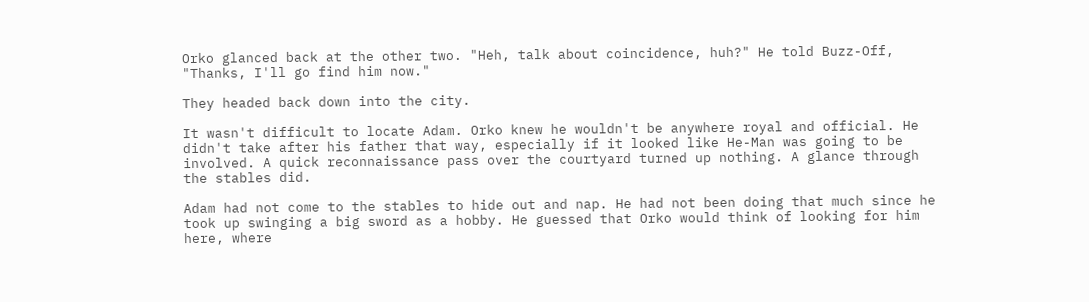Orko glanced back at the other two. "Heh, talk about coincidence, huh?" He told Buzz-Off, "Thanks, I'll go find him now."

They headed back down into the city.

It wasn't difficult to locate Adam. Orko knew he wouldn't be anywhere royal and official. He didn't take after his father that way, especially if it looked like He-Man was going to be involved. A quick reconnaissance pass over the courtyard turned up nothing. A glance through the stables did.

Adam had not come to the stables to hide out and nap. He had not been doing that much since he took up swinging a big sword as a hobby. He guessed that Orko would think of looking for him here, where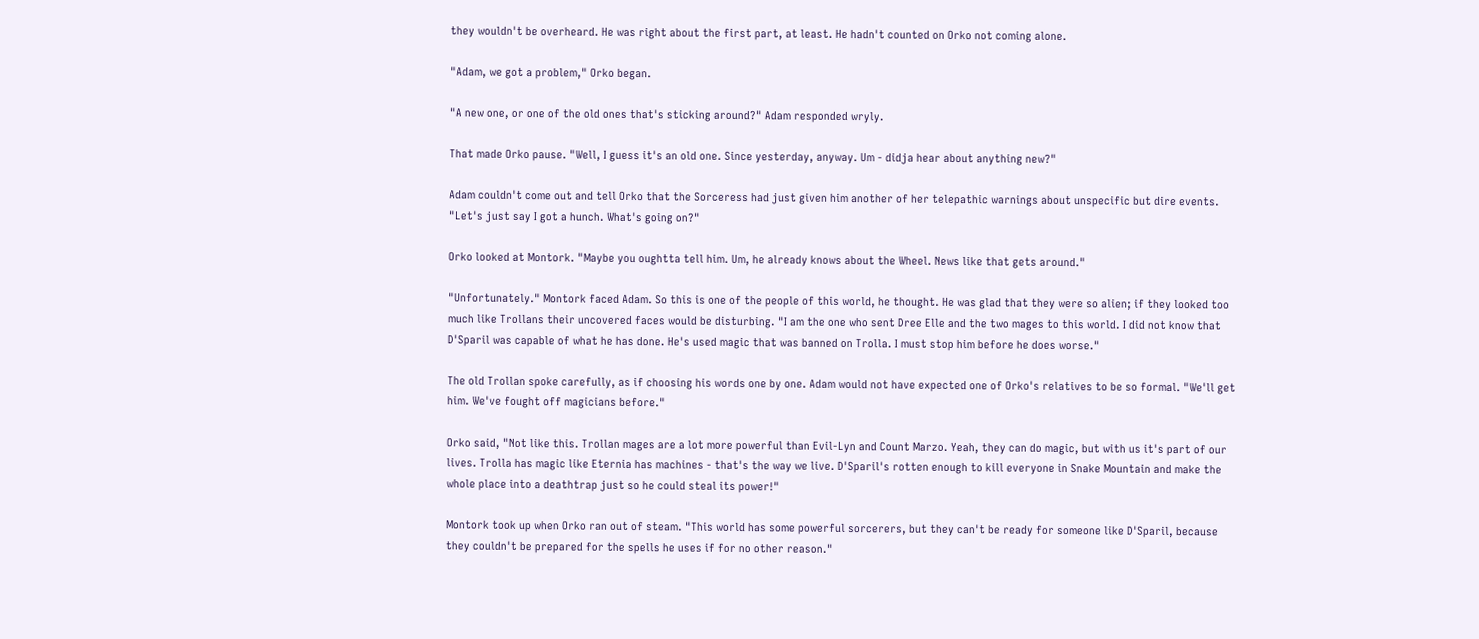they wouldn't be overheard. He was right about the first part, at least. He hadn't counted on Orko not coming alone.

"Adam, we got a problem," Orko began.

"A new one, or one of the old ones that's sticking around?" Adam responded wryly.

That made Orko pause. "Well, I guess it's an old one. Since yesterday, anyway. Um - didja hear about anything new?"

Adam couldn't come out and tell Orko that the Sorceress had just given him another of her telepathic warnings about unspecific but dire events. "Let's just say I got a hunch. What's going on?"

Orko looked at Montork. "Maybe you oughtta tell him. Um, he already knows about the Wheel. News like that gets around."

"Unfortunately." Montork faced Adam. So this is one of the people of this world, he thought. He was glad that they were so alien; if they looked too much like Trollans their uncovered faces would be disturbing. "I am the one who sent Dree Elle and the two mages to this world. I did not know that D'Sparil was capable of what he has done. He's used magic that was banned on Trolla. I must stop him before he does worse."

The old Trollan spoke carefully, as if choosing his words one by one. Adam would not have expected one of Orko's relatives to be so formal. "We'll get him. We've fought off magicians before."

Orko said, "Not like this. Trollan mages are a lot more powerful than Evil-Lyn and Count Marzo. Yeah, they can do magic, but with us it's part of our lives. Trolla has magic like Eternia has machines - that's the way we live. D'Sparil's rotten enough to kill everyone in Snake Mountain and make the whole place into a deathtrap just so he could steal its power!"

Montork took up when Orko ran out of steam. "This world has some powerful sorcerers, but they can't be ready for someone like D'Sparil, because they couldn't be prepared for the spells he uses if for no other reason."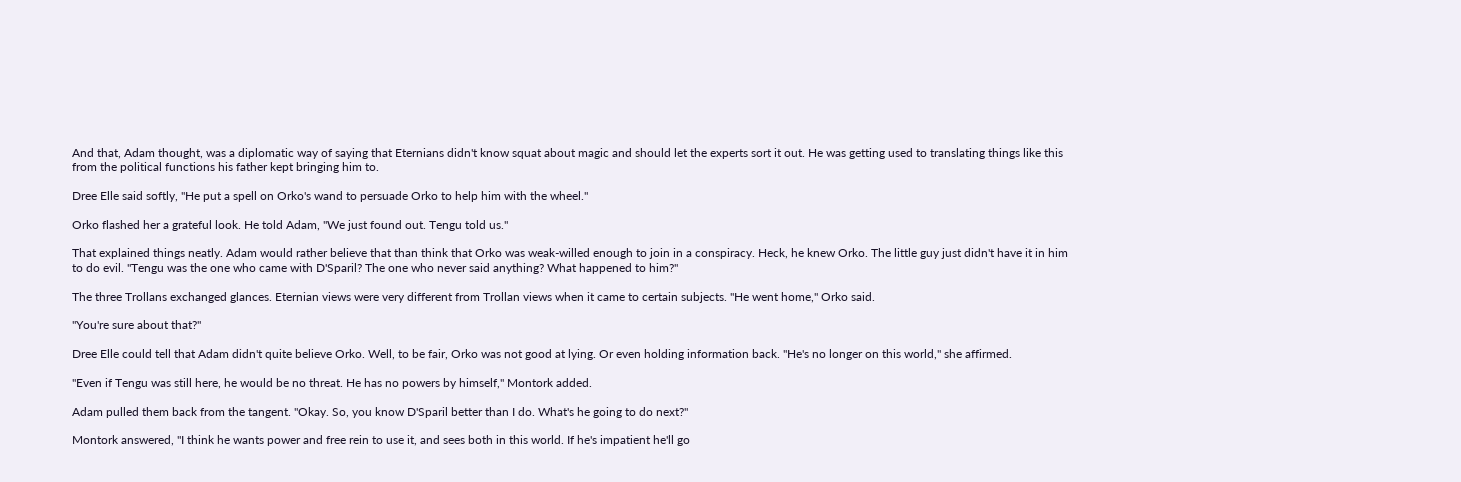And that, Adam thought, was a diplomatic way of saying that Eternians didn't know squat about magic and should let the experts sort it out. He was getting used to translating things like this from the political functions his father kept bringing him to.

Dree Elle said softly, "He put a spell on Orko's wand to persuade Orko to help him with the wheel."

Orko flashed her a grateful look. He told Adam, "We just found out. Tengu told us."

That explained things neatly. Adam would rather believe that than think that Orko was weak-willed enough to join in a conspiracy. Heck, he knew Orko. The little guy just didn't have it in him to do evil. "Tengu was the one who came with D'Sparil? The one who never said anything? What happened to him?"

The three Trollans exchanged glances. Eternian views were very different from Trollan views when it came to certain subjects. "He went home," Orko said.

"You're sure about that?"

Dree Elle could tell that Adam didn't quite believe Orko. Well, to be fair, Orko was not good at lying. Or even holding information back. "He's no longer on this world," she affirmed.

"Even if Tengu was still here, he would be no threat. He has no powers by himself," Montork added.

Adam pulled them back from the tangent. "Okay. So, you know D'Sparil better than I do. What's he going to do next?"

Montork answered, "I think he wants power and free rein to use it, and sees both in this world. If he's impatient he'll go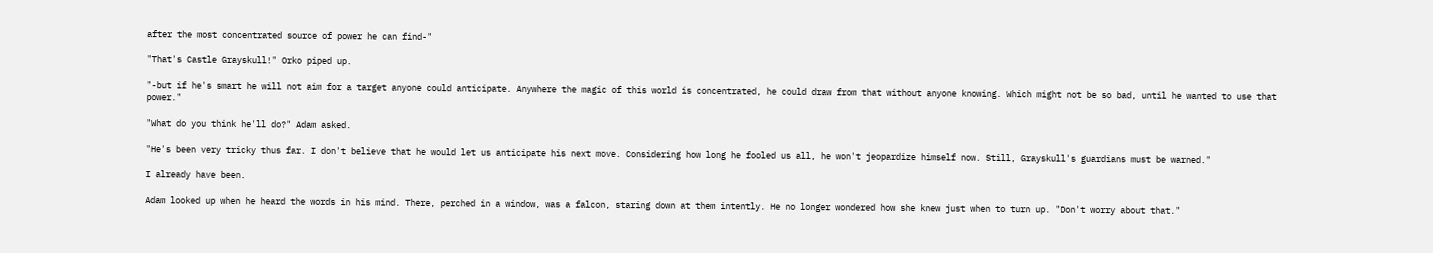after the most concentrated source of power he can find-"

"That's Castle Grayskull!" Orko piped up.

"-but if he's smart he will not aim for a target anyone could anticipate. Anywhere the magic of this world is concentrated, he could draw from that without anyone knowing. Which might not be so bad, until he wanted to use that power."

"What do you think he'll do?" Adam asked.

"He's been very tricky thus far. I don't believe that he would let us anticipate his next move. Considering how long he fooled us all, he won't jeopardize himself now. Still, Grayskull's guardians must be warned."

I already have been.

Adam looked up when he heard the words in his mind. There, perched in a window, was a falcon, staring down at them intently. He no longer wondered how she knew just when to turn up. "Don't worry about that."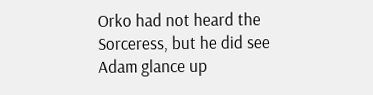Orko had not heard the Sorceress, but he did see Adam glance up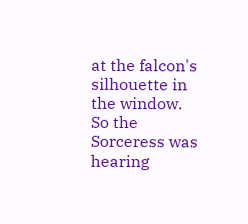at the falcon's silhouette in the window. So the Sorceress was hearing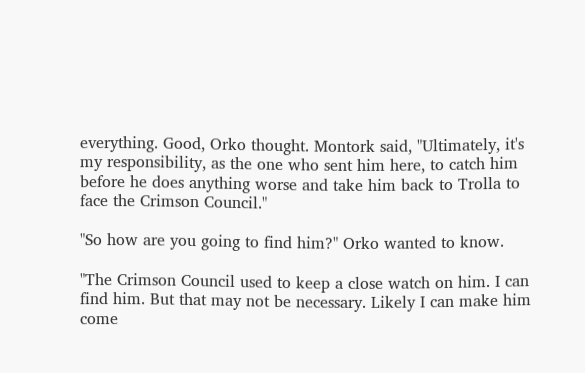everything. Good, Orko thought. Montork said, "Ultimately, it's my responsibility, as the one who sent him here, to catch him before he does anything worse and take him back to Trolla to face the Crimson Council."

"So how are you going to find him?" Orko wanted to know.

"The Crimson Council used to keep a close watch on him. I can find him. But that may not be necessary. Likely I can make him come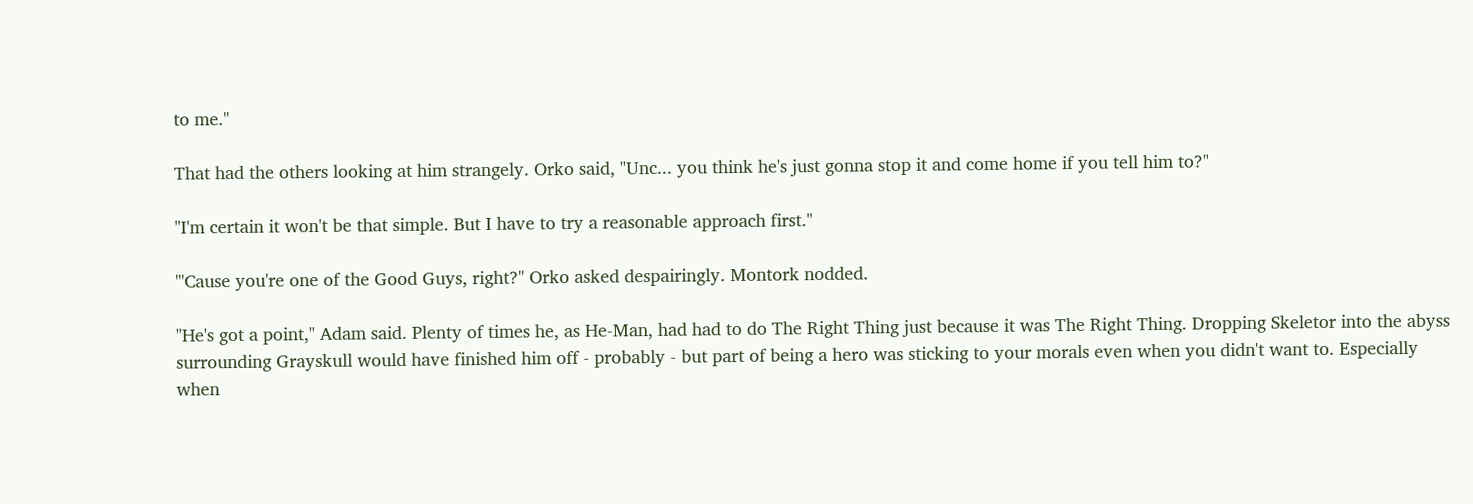to me."

That had the others looking at him strangely. Orko said, "Unc... you think he's just gonna stop it and come home if you tell him to?"

"I'm certain it won't be that simple. But I have to try a reasonable approach first."

"'Cause you're one of the Good Guys, right?" Orko asked despairingly. Montork nodded.

"He's got a point," Adam said. Plenty of times he, as He-Man, had had to do The Right Thing just because it was The Right Thing. Dropping Skeletor into the abyss surrounding Grayskull would have finished him off - probably - but part of being a hero was sticking to your morals even when you didn't want to. Especially when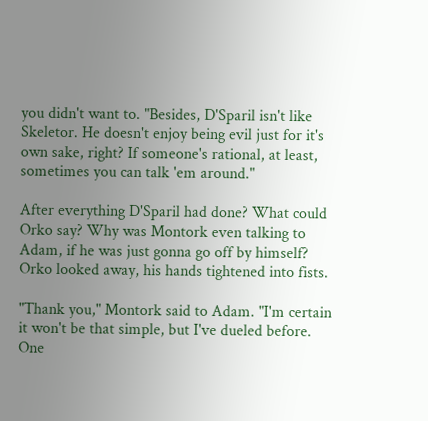you didn't want to. "Besides, D'Sparil isn't like Skeletor. He doesn't enjoy being evil just for it's own sake, right? If someone's rational, at least, sometimes you can talk 'em around."

After everything D'Sparil had done? What could Orko say? Why was Montork even talking to Adam, if he was just gonna go off by himself? Orko looked away, his hands tightened into fists.

"Thank you," Montork said to Adam. "I'm certain it won't be that simple, but I've dueled before. One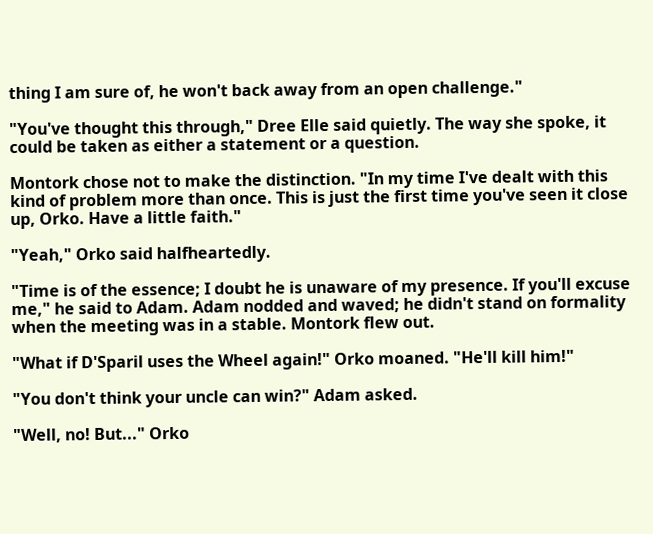thing I am sure of, he won't back away from an open challenge."

"You've thought this through," Dree Elle said quietly. The way she spoke, it could be taken as either a statement or a question.

Montork chose not to make the distinction. "In my time I've dealt with this kind of problem more than once. This is just the first time you've seen it close up, Orko. Have a little faith."

"Yeah," Orko said halfheartedly.

"Time is of the essence; I doubt he is unaware of my presence. If you'll excuse me," he said to Adam. Adam nodded and waved; he didn't stand on formality when the meeting was in a stable. Montork flew out.

"What if D'Sparil uses the Wheel again!" Orko moaned. "He'll kill him!"

"You don't think your uncle can win?" Adam asked.

"Well, no! But..." Orko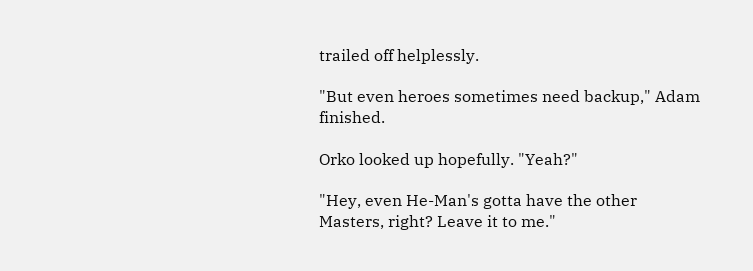trailed off helplessly.

"But even heroes sometimes need backup," Adam finished.

Orko looked up hopefully. "Yeah?"

"Hey, even He-Man's gotta have the other Masters, right? Leave it to me."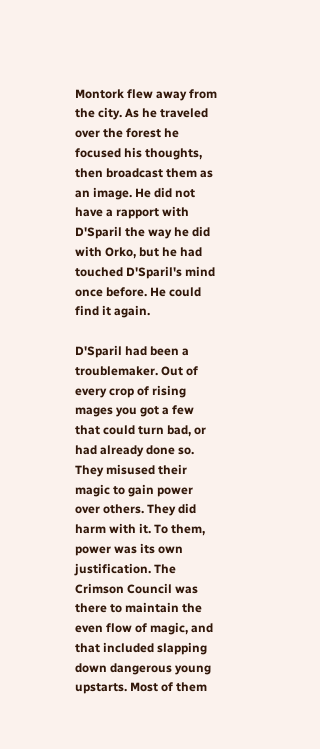Montork flew away from the city. As he traveled over the forest he focused his thoughts, then broadcast them as an image. He did not have a rapport with D'Sparil the way he did with Orko, but he had touched D'Sparil's mind once before. He could find it again.

D'Sparil had been a troublemaker. Out of every crop of rising mages you got a few that could turn bad, or had already done so. They misused their magic to gain power over others. They did harm with it. To them, power was its own justification. The Crimson Council was there to maintain the even flow of magic, and that included slapping down dangerous young upstarts. Most of them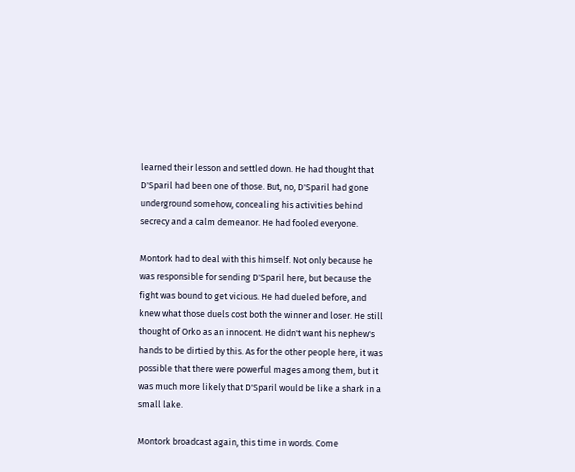learned their lesson and settled down. He had thought that D'Sparil had been one of those. But, no, D'Sparil had gone underground somehow, concealing his activities behind secrecy and a calm demeanor. He had fooled everyone.

Montork had to deal with this himself. Not only because he was responsible for sending D'Sparil here, but because the fight was bound to get vicious. He had dueled before, and knew what those duels cost both the winner and loser. He still thought of Orko as an innocent. He didn't want his nephew's hands to be dirtied by this. As for the other people here, it was possible that there were powerful mages among them, but it was much more likely that D'Sparil would be like a shark in a small lake.

Montork broadcast again, this time in words. Come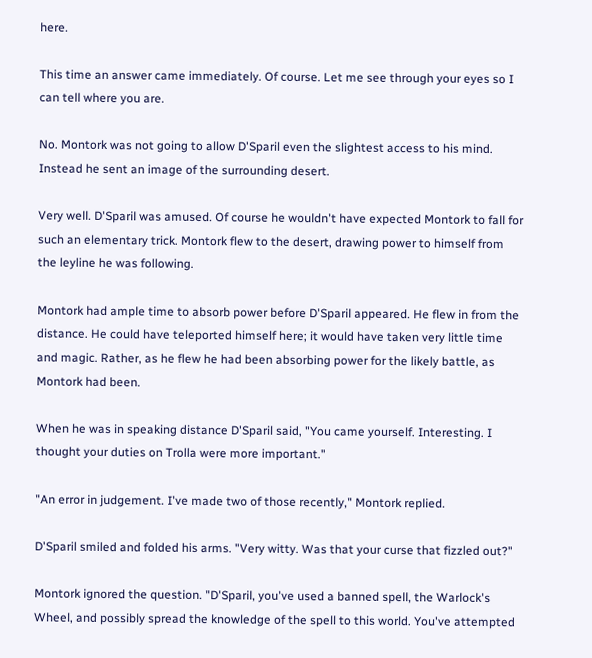here.

This time an answer came immediately. Of course. Let me see through your eyes so I can tell where you are.

No. Montork was not going to allow D'Sparil even the slightest access to his mind. Instead he sent an image of the surrounding desert.

Very well. D'Sparil was amused. Of course he wouldn't have expected Montork to fall for such an elementary trick. Montork flew to the desert, drawing power to himself from the leyline he was following.

Montork had ample time to absorb power before D'Sparil appeared. He flew in from the distance. He could have teleported himself here; it would have taken very little time and magic. Rather, as he flew he had been absorbing power for the likely battle, as Montork had been.

When he was in speaking distance D'Sparil said, "You came yourself. Interesting. I thought your duties on Trolla were more important."

"An error in judgement. I've made two of those recently," Montork replied.

D'Sparil smiled and folded his arms. "Very witty. Was that your curse that fizzled out?"

Montork ignored the question. "D'Sparil, you've used a banned spell, the Warlock's Wheel, and possibly spread the knowledge of the spell to this world. You've attempted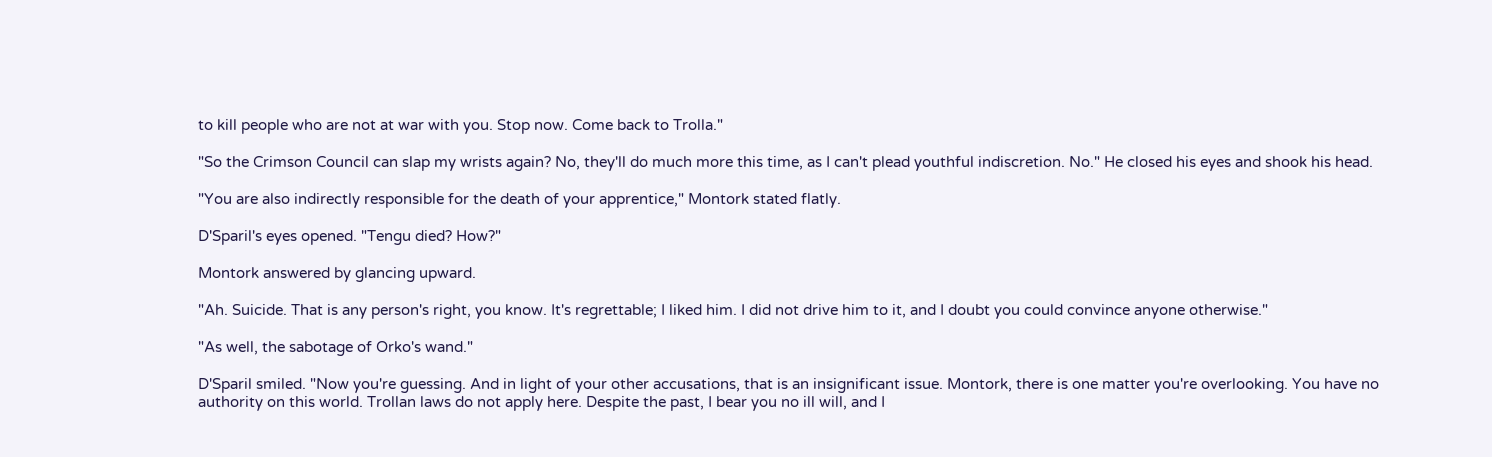to kill people who are not at war with you. Stop now. Come back to Trolla."

"So the Crimson Council can slap my wrists again? No, they'll do much more this time, as I can't plead youthful indiscretion. No." He closed his eyes and shook his head.

"You are also indirectly responsible for the death of your apprentice," Montork stated flatly.

D'Sparil's eyes opened. "Tengu died? How?"

Montork answered by glancing upward.

"Ah. Suicide. That is any person's right, you know. It's regrettable; I liked him. I did not drive him to it, and I doubt you could convince anyone otherwise."

"As well, the sabotage of Orko's wand."

D'Sparil smiled. "Now you're guessing. And in light of your other accusations, that is an insignificant issue. Montork, there is one matter you're overlooking. You have no authority on this world. Trollan laws do not apply here. Despite the past, I bear you no ill will, and I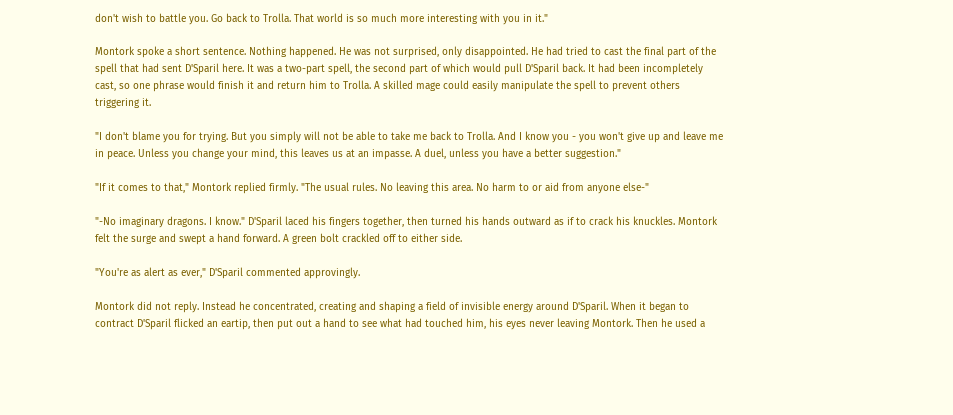don't wish to battle you. Go back to Trolla. That world is so much more interesting with you in it."

Montork spoke a short sentence. Nothing happened. He was not surprised, only disappointed. He had tried to cast the final part of the spell that had sent D'Sparil here. It was a two-part spell, the second part of which would pull D'Sparil back. It had been incompletely cast, so one phrase would finish it and return him to Trolla. A skilled mage could easily manipulate the spell to prevent others triggering it.

"I don't blame you for trying. But you simply will not be able to take me back to Trolla. And I know you - you won't give up and leave me in peace. Unless you change your mind, this leaves us at an impasse. A duel, unless you have a better suggestion."

"If it comes to that," Montork replied firmly. "The usual rules. No leaving this area. No harm to or aid from anyone else-"

"-No imaginary dragons. I know." D'Sparil laced his fingers together, then turned his hands outward as if to crack his knuckles. Montork felt the surge and swept a hand forward. A green bolt crackled off to either side.

"You're as alert as ever," D'Sparil commented approvingly.

Montork did not reply. Instead he concentrated, creating and shaping a field of invisible energy around D'Sparil. When it began to contract D'Sparil flicked an eartip, then put out a hand to see what had touched him, his eyes never leaving Montork. Then he used a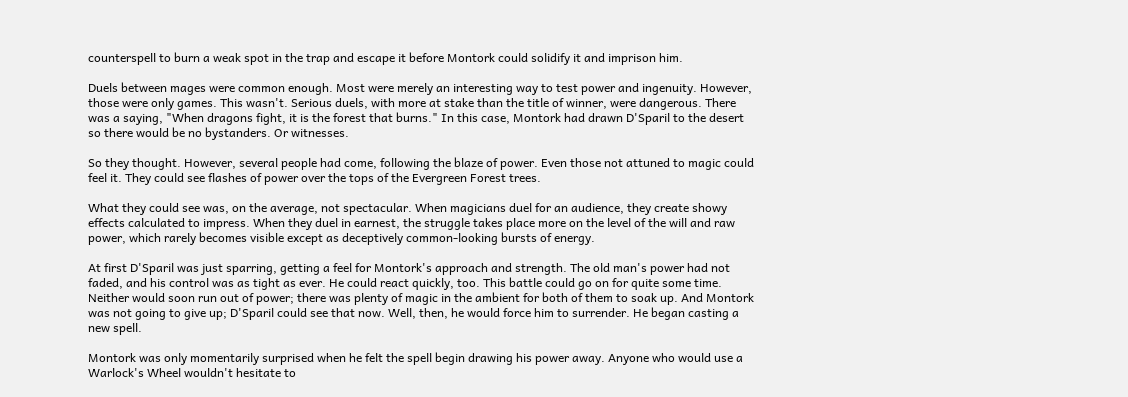counterspell to burn a weak spot in the trap and escape it before Montork could solidify it and imprison him.

Duels between mages were common enough. Most were merely an interesting way to test power and ingenuity. However, those were only games. This wasn't. Serious duels, with more at stake than the title of winner, were dangerous. There was a saying, "When dragons fight, it is the forest that burns." In this case, Montork had drawn D'Sparil to the desert so there would be no bystanders. Or witnesses.

So they thought. However, several people had come, following the blaze of power. Even those not attuned to magic could feel it. They could see flashes of power over the tops of the Evergreen Forest trees.

What they could see was, on the average, not spectacular. When magicians duel for an audience, they create showy effects calculated to impress. When they duel in earnest, the struggle takes place more on the level of the will and raw power, which rarely becomes visible except as deceptively common-looking bursts of energy.

At first D'Sparil was just sparring, getting a feel for Montork's approach and strength. The old man's power had not faded, and his control was as tight as ever. He could react quickly, too. This battle could go on for quite some time. Neither would soon run out of power; there was plenty of magic in the ambient for both of them to soak up. And Montork was not going to give up; D'Sparil could see that now. Well, then, he would force him to surrender. He began casting a new spell.

Montork was only momentarily surprised when he felt the spell begin drawing his power away. Anyone who would use a Warlock's Wheel wouldn't hesitate to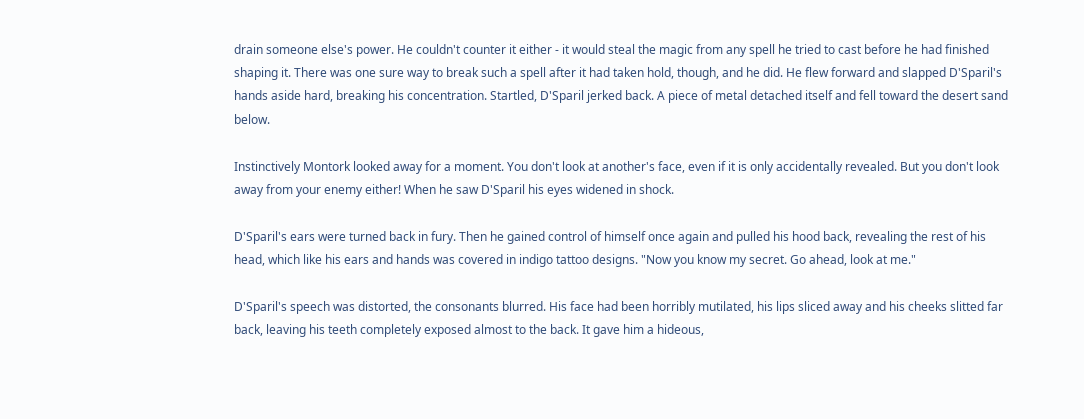drain someone else's power. He couldn't counter it either - it would steal the magic from any spell he tried to cast before he had finished shaping it. There was one sure way to break such a spell after it had taken hold, though, and he did. He flew forward and slapped D'Sparil's hands aside hard, breaking his concentration. Startled, D'Sparil jerked back. A piece of metal detached itself and fell toward the desert sand below.

Instinctively Montork looked away for a moment. You don't look at another's face, even if it is only accidentally revealed. But you don't look away from your enemy either! When he saw D'Sparil his eyes widened in shock.

D'Sparil's ears were turned back in fury. Then he gained control of himself once again and pulled his hood back, revealing the rest of his head, which like his ears and hands was covered in indigo tattoo designs. "Now you know my secret. Go ahead, look at me."

D'Sparil's speech was distorted, the consonants blurred. His face had been horribly mutilated, his lips sliced away and his cheeks slitted far back, leaving his teeth completely exposed almost to the back. It gave him a hideous,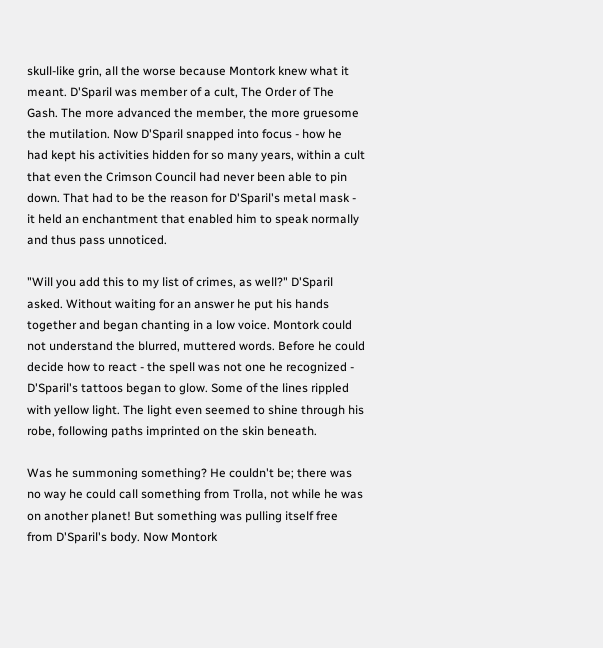skull-like grin, all the worse because Montork knew what it meant. D'Sparil was member of a cult, The Order of The Gash. The more advanced the member, the more gruesome the mutilation. Now D'Sparil snapped into focus - how he had kept his activities hidden for so many years, within a cult that even the Crimson Council had never been able to pin down. That had to be the reason for D'Sparil's metal mask - it held an enchantment that enabled him to speak normally and thus pass unnoticed.

"Will you add this to my list of crimes, as well?" D'Sparil asked. Without waiting for an answer he put his hands together and began chanting in a low voice. Montork could not understand the blurred, muttered words. Before he could decide how to react - the spell was not one he recognized - D'Sparil's tattoos began to glow. Some of the lines rippled with yellow light. The light even seemed to shine through his robe, following paths imprinted on the skin beneath.

Was he summoning something? He couldn't be; there was no way he could call something from Trolla, not while he was on another planet! But something was pulling itself free from D'Sparil's body. Now Montork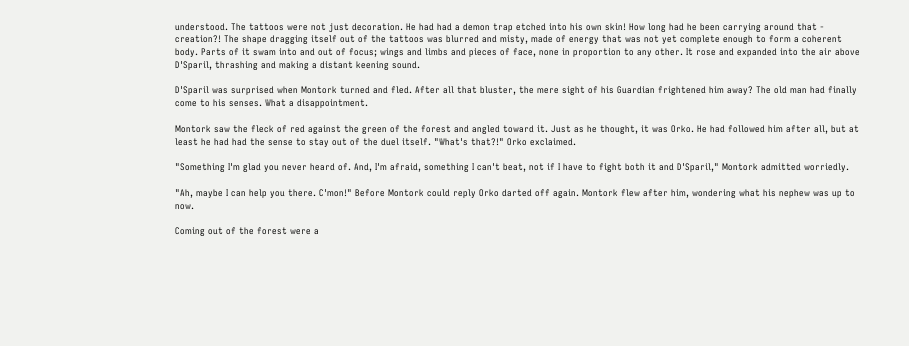understood. The tattoos were not just decoration. He had had a demon trap etched into his own skin! How long had he been carrying around that - creation?! The shape dragging itself out of the tattoos was blurred and misty, made of energy that was not yet complete enough to form a coherent body. Parts of it swam into and out of focus; wings and limbs and pieces of face, none in proportion to any other. It rose and expanded into the air above D'Sparil, thrashing and making a distant keening sound.

D'Sparil was surprised when Montork turned and fled. After all that bluster, the mere sight of his Guardian frightened him away? The old man had finally come to his senses. What a disappointment.

Montork saw the fleck of red against the green of the forest and angled toward it. Just as he thought, it was Orko. He had followed him after all, but at least he had had the sense to stay out of the duel itself. "What's that?!" Orko exclaimed.

"Something I'm glad you never heard of. And, I'm afraid, something I can't beat, not if I have to fight both it and D'Sparil," Montork admitted worriedly.

"Ah, maybe I can help you there. C'mon!" Before Montork could reply Orko darted off again. Montork flew after him, wondering what his nephew was up to now.

Coming out of the forest were a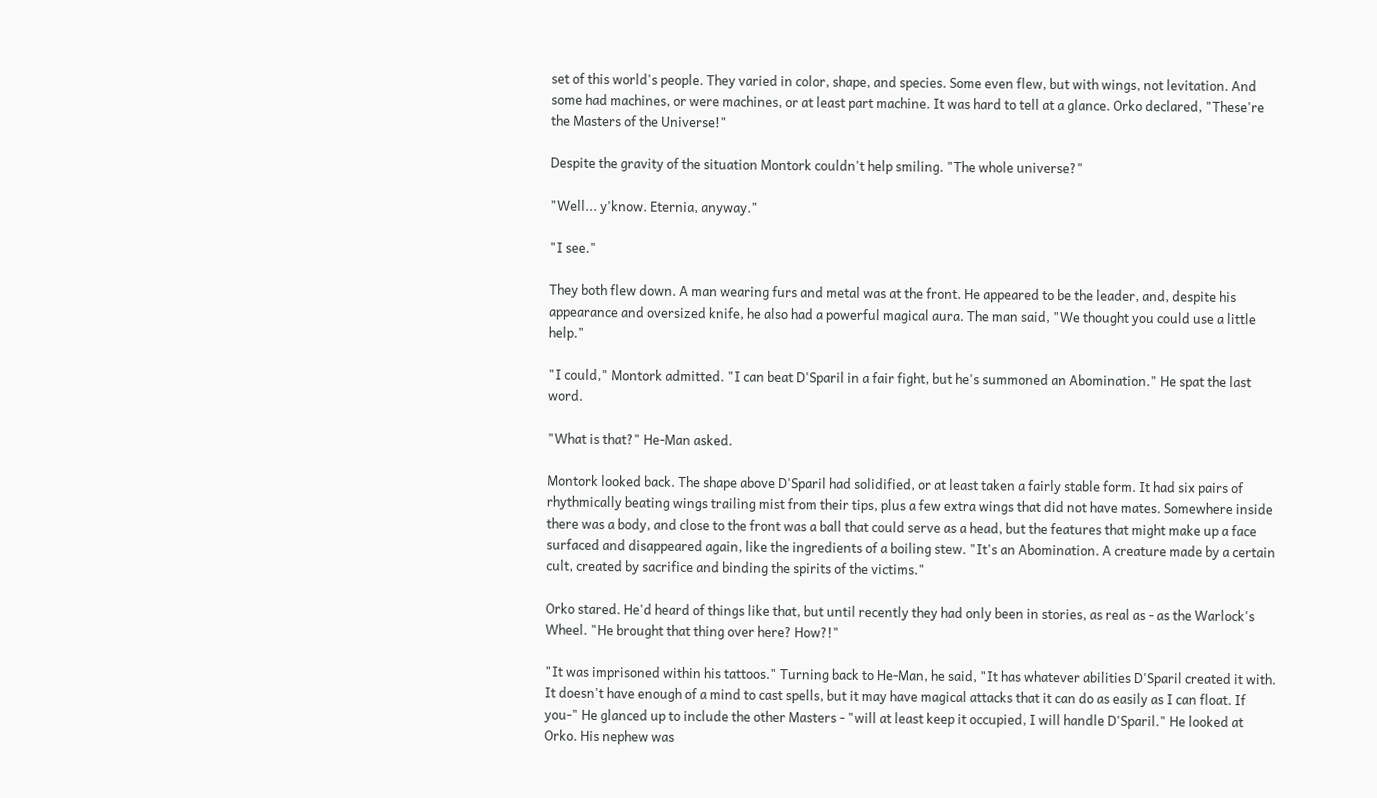set of this world's people. They varied in color, shape, and species. Some even flew, but with wings, not levitation. And some had machines, or were machines, or at least part machine. It was hard to tell at a glance. Orko declared, "These're the Masters of the Universe!"

Despite the gravity of the situation Montork couldn't help smiling. "The whole universe?"

"Well... y'know. Eternia, anyway."

"I see."

They both flew down. A man wearing furs and metal was at the front. He appeared to be the leader, and, despite his appearance and oversized knife, he also had a powerful magical aura. The man said, "We thought you could use a little help."

"I could," Montork admitted. "I can beat D'Sparil in a fair fight, but he's summoned an Abomination." He spat the last word.

"What is that?" He-Man asked.

Montork looked back. The shape above D'Sparil had solidified, or at least taken a fairly stable form. It had six pairs of rhythmically beating wings trailing mist from their tips, plus a few extra wings that did not have mates. Somewhere inside there was a body, and close to the front was a ball that could serve as a head, but the features that might make up a face surfaced and disappeared again, like the ingredients of a boiling stew. "It's an Abomination. A creature made by a certain cult, created by sacrifice and binding the spirits of the victims."

Orko stared. He'd heard of things like that, but until recently they had only been in stories, as real as - as the Warlock's Wheel. "He brought that thing over here? How?!"

"It was imprisoned within his tattoos." Turning back to He-Man, he said, "It has whatever abilities D'Sparil created it with. It doesn't have enough of a mind to cast spells, but it may have magical attacks that it can do as easily as I can float. If you-" He glanced up to include the other Masters - "will at least keep it occupied, I will handle D'Sparil." He looked at Orko. His nephew was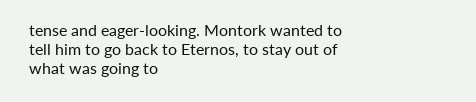tense and eager-looking. Montork wanted to tell him to go back to Eternos, to stay out of what was going to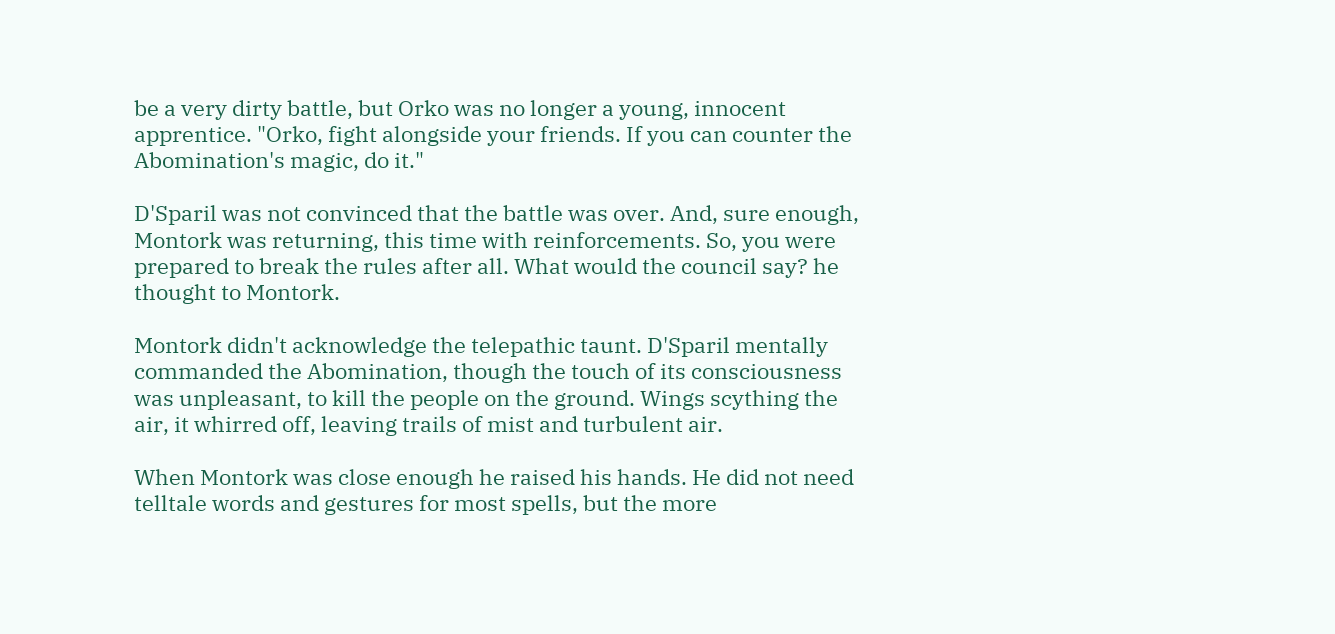be a very dirty battle, but Orko was no longer a young, innocent apprentice. "Orko, fight alongside your friends. If you can counter the Abomination's magic, do it."

D'Sparil was not convinced that the battle was over. And, sure enough, Montork was returning, this time with reinforcements. So, you were prepared to break the rules after all. What would the council say? he thought to Montork.

Montork didn't acknowledge the telepathic taunt. D'Sparil mentally commanded the Abomination, though the touch of its consciousness was unpleasant, to kill the people on the ground. Wings scything the air, it whirred off, leaving trails of mist and turbulent air.

When Montork was close enough he raised his hands. He did not need telltale words and gestures for most spells, but the more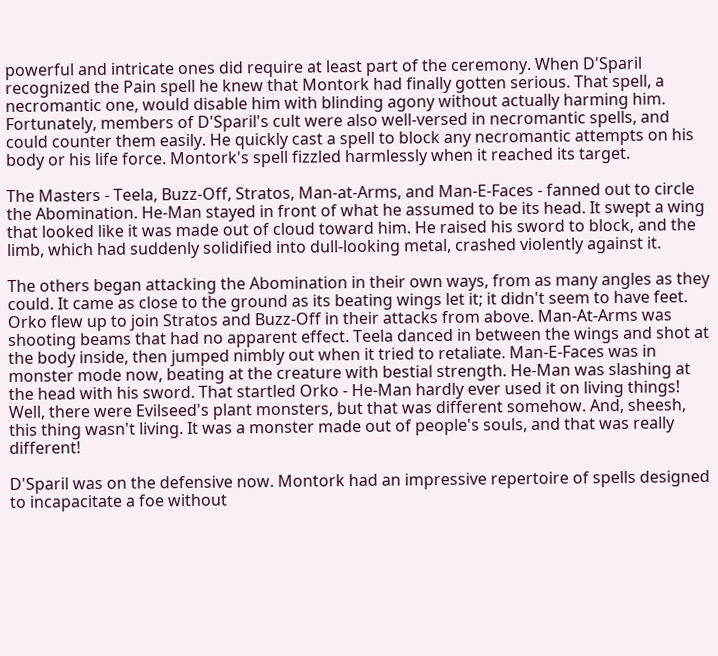powerful and intricate ones did require at least part of the ceremony. When D'Sparil recognized the Pain spell he knew that Montork had finally gotten serious. That spell, a necromantic one, would disable him with blinding agony without actually harming him. Fortunately, members of D'Sparil's cult were also well-versed in necromantic spells, and could counter them easily. He quickly cast a spell to block any necromantic attempts on his body or his life force. Montork's spell fizzled harmlessly when it reached its target.

The Masters - Teela, Buzz-Off, Stratos, Man-at-Arms, and Man-E-Faces - fanned out to circle the Abomination. He-Man stayed in front of what he assumed to be its head. It swept a wing that looked like it was made out of cloud toward him. He raised his sword to block, and the limb, which had suddenly solidified into dull-looking metal, crashed violently against it.

The others began attacking the Abomination in their own ways, from as many angles as they could. It came as close to the ground as its beating wings let it; it didn't seem to have feet. Orko flew up to join Stratos and Buzz-Off in their attacks from above. Man-At-Arms was shooting beams that had no apparent effect. Teela danced in between the wings and shot at the body inside, then jumped nimbly out when it tried to retaliate. Man-E-Faces was in monster mode now, beating at the creature with bestial strength. He-Man was slashing at the head with his sword. That startled Orko - He-Man hardly ever used it on living things! Well, there were Evilseed's plant monsters, but that was different somehow. And, sheesh, this thing wasn't living. It was a monster made out of people's souls, and that was really different!

D'Sparil was on the defensive now. Montork had an impressive repertoire of spells designed to incapacitate a foe without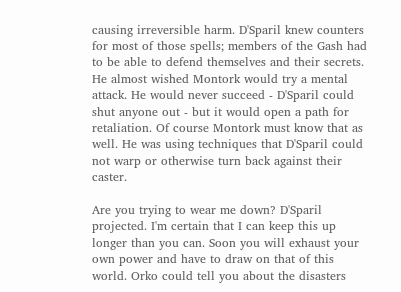causing irreversible harm. D'Sparil knew counters for most of those spells; members of the Gash had to be able to defend themselves and their secrets. He almost wished Montork would try a mental attack. He would never succeed - D'Sparil could shut anyone out - but it would open a path for retaliation. Of course Montork must know that as well. He was using techniques that D'Sparil could not warp or otherwise turn back against their caster.

Are you trying to wear me down? D'Sparil projected. I'm certain that I can keep this up longer than you can. Soon you will exhaust your own power and have to draw on that of this world. Orko could tell you about the disasters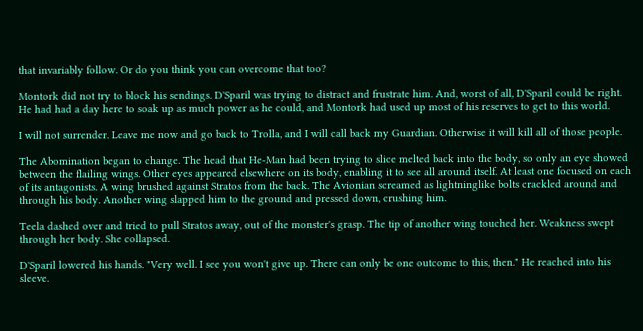that invariably follow. Or do you think you can overcome that too?

Montork did not try to block his sendings. D'Sparil was trying to distract and frustrate him. And, worst of all, D'Sparil could be right. He had had a day here to soak up as much power as he could, and Montork had used up most of his reserves to get to this world.

I will not surrender. Leave me now and go back to Trolla, and I will call back my Guardian. Otherwise it will kill all of those people.

The Abomination began to change. The head that He-Man had been trying to slice melted back into the body, so only an eye showed between the flailing wings. Other eyes appeared elsewhere on its body, enabling it to see all around itself. At least one focused on each of its antagonists. A wing brushed against Stratos from the back. The Avionian screamed as lightninglike bolts crackled around and through his body. Another wing slapped him to the ground and pressed down, crushing him.

Teela dashed over and tried to pull Stratos away, out of the monster's grasp. The tip of another wing touched her. Weakness swept through her body. She collapsed.

D'Sparil lowered his hands. "Very well. I see you won't give up. There can only be one outcome to this, then." He reached into his sleeve.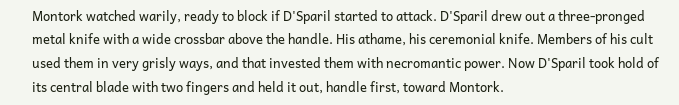Montork watched warily, ready to block if D'Sparil started to attack. D'Sparil drew out a three-pronged metal knife with a wide crossbar above the handle. His athame, his ceremonial knife. Members of his cult used them in very grisly ways, and that invested them with necromantic power. Now D'Sparil took hold of its central blade with two fingers and held it out, handle first, toward Montork.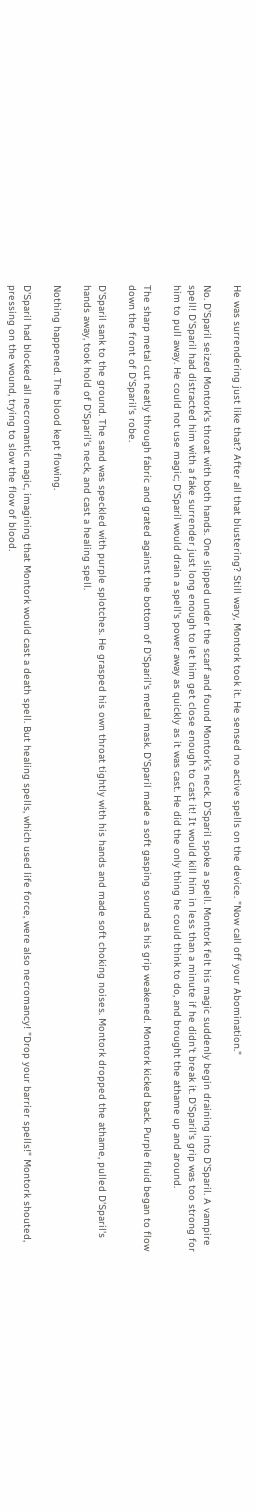He was surrendering just like that? After all that blustering? Still wary, Montork took it. He sensed no active spells on the device. "Now call off your Abomination."

No. D'Sparil seized Montork's throat with both hands. One slipped under the scarf and found Montork's neck. D'Sparil spoke a spell. Montork felt his magic suddenly begin draining into D'Sparil. A vampire spell! D'Sparil had distracted him with a fake surrender just long enough to let him get close enough to cast it! It would kill him in less than a minute if he didn't break it. D'Sparil's grip was too strong for him to pull away. He could not use magic; D'Sparil would drain a spell's power away as quickly as it was cast. He did the only thing he could think to do, and brought the athame up and around.

The sharp metal cut neatly through fabric and grated against the bottom of D'Sparil's metal mask. D'Sparil made a soft gasping sound as his grip weakened. Montork kicked back. Purple fluid began to flow down the front of D'Sparil's robe.

D'Sparil sank to the ground. The sand was speckled with purple splotches. He grasped his own throat tightly with his hands and made soft choking noises. Montork dropped the athame, pulled D'Sparil's hands away, took hold of D'Sparil's neck, and cast a healing spell.

Nothing happened. The blood kept flowing.

D'Sparil had blocked all necromantic magic, imagining that Montork would cast a death spell. But healing spells, which used life force, were also necromancy! "Drop your barrier spells!" Montork shouted, pressing on the wound, trying to slow the flow of blood.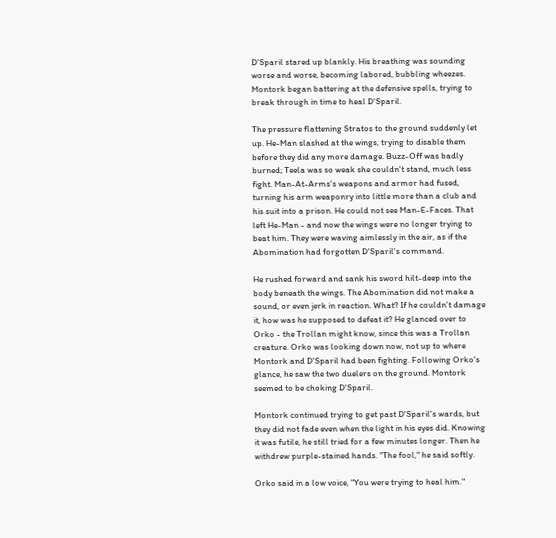D'Sparil stared up blankly. His breathing was sounding worse and worse, becoming labored, bubbling wheezes. Montork began battering at the defensive spells, trying to break through in time to heal D'Sparil.

The pressure flattening Stratos to the ground suddenly let up. He-Man slashed at the wings, trying to disable them before they did any more damage. Buzz-Off was badly burned; Teela was so weak she couldn't stand, much less fight. Man-At-Arms's weapons and armor had fused, turning his arm weaponry into little more than a club and his suit into a prison. He could not see Man-E-Faces. That left He-Man - and now the wings were no longer trying to beat him. They were waving aimlessly in the air, as if the Abomination had forgotten D'Sparil's command.

He rushed forward and sank his sword hilt-deep into the body beneath the wings. The Abomination did not make a sound, or even jerk in reaction. What? If he couldn't damage it, how was he supposed to defeat it? He glanced over to Orko - the Trollan might know, since this was a Trollan creature. Orko was looking down now, not up to where Montork and D'Sparil had been fighting. Following Orko's glance, he saw the two duelers on the ground. Montork seemed to be choking D'Sparil.

Montork continued trying to get past D'Sparil's wards, but they did not fade even when the light in his eyes did. Knowing it was futile, he still tried for a few minutes longer. Then he withdrew purple-stained hands. "The fool," he said softly.

Orko said in a low voice, "You were trying to heal him."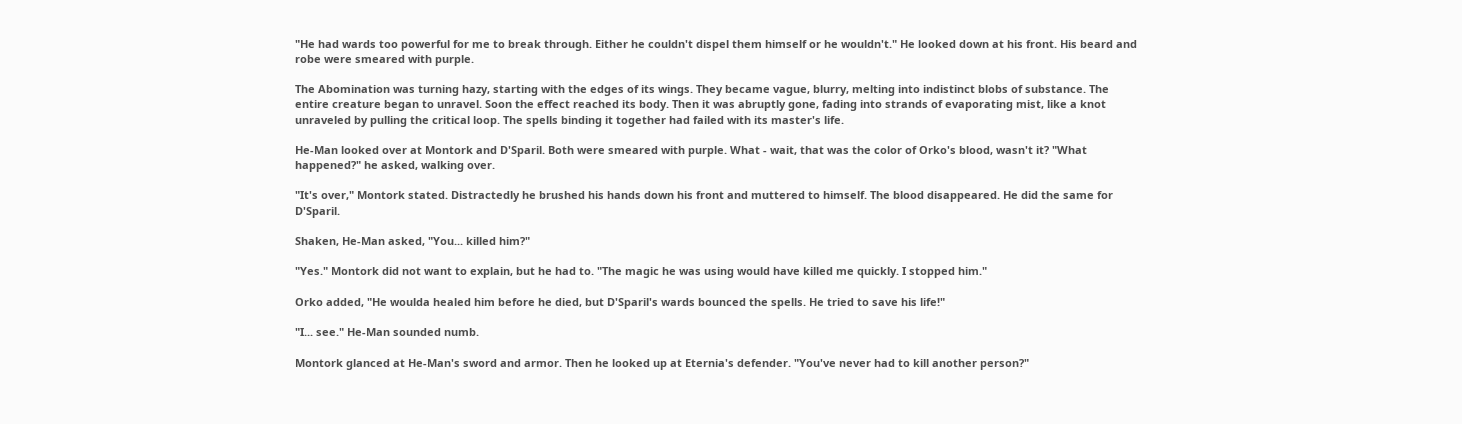"He had wards too powerful for me to break through. Either he couldn't dispel them himself or he wouldn't." He looked down at his front. His beard and robe were smeared with purple.

The Abomination was turning hazy, starting with the edges of its wings. They became vague, blurry, melting into indistinct blobs of substance. The entire creature began to unravel. Soon the effect reached its body. Then it was abruptly gone, fading into strands of evaporating mist, like a knot unraveled by pulling the critical loop. The spells binding it together had failed with its master's life.

He-Man looked over at Montork and D'Sparil. Both were smeared with purple. What - wait, that was the color of Orko's blood, wasn't it? "What happened?" he asked, walking over.

"It's over," Montork stated. Distractedly he brushed his hands down his front and muttered to himself. The blood disappeared. He did the same for D'Sparil.

Shaken, He-Man asked, "You... killed him?"

"Yes." Montork did not want to explain, but he had to. "The magic he was using would have killed me quickly. I stopped him."

Orko added, "He woulda healed him before he died, but D'Sparil's wards bounced the spells. He tried to save his life!"

"I... see." He-Man sounded numb.

Montork glanced at He-Man's sword and armor. Then he looked up at Eternia's defender. "You've never had to kill another person?"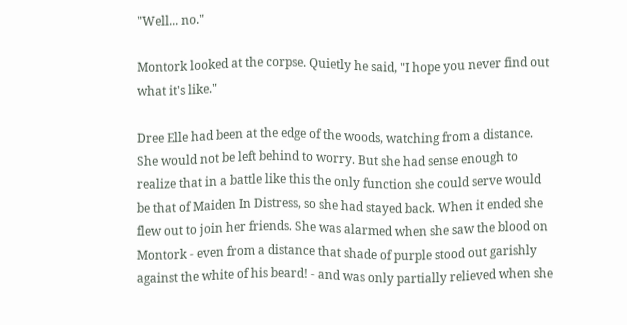"Well... no."

Montork looked at the corpse. Quietly he said, "I hope you never find out what it's like."

Dree Elle had been at the edge of the woods, watching from a distance. She would not be left behind to worry. But she had sense enough to realize that in a battle like this the only function she could serve would be that of Maiden In Distress, so she had stayed back. When it ended she flew out to join her friends. She was alarmed when she saw the blood on Montork - even from a distance that shade of purple stood out garishly against the white of his beard! - and was only partially relieved when she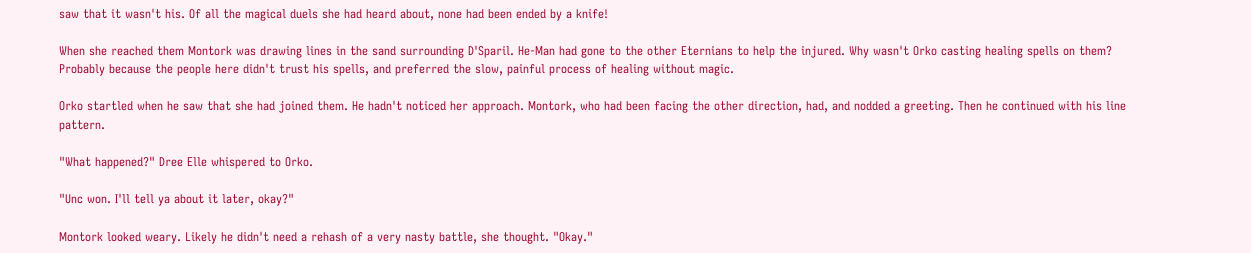saw that it wasn't his. Of all the magical duels she had heard about, none had been ended by a knife!

When she reached them Montork was drawing lines in the sand surrounding D'Sparil. He-Man had gone to the other Eternians to help the injured. Why wasn't Orko casting healing spells on them? Probably because the people here didn't trust his spells, and preferred the slow, painful process of healing without magic.

Orko startled when he saw that she had joined them. He hadn't noticed her approach. Montork, who had been facing the other direction, had, and nodded a greeting. Then he continued with his line pattern.

"What happened?" Dree Elle whispered to Orko.

"Unc won. I'll tell ya about it later, okay?"

Montork looked weary. Likely he didn't need a rehash of a very nasty battle, she thought. "Okay."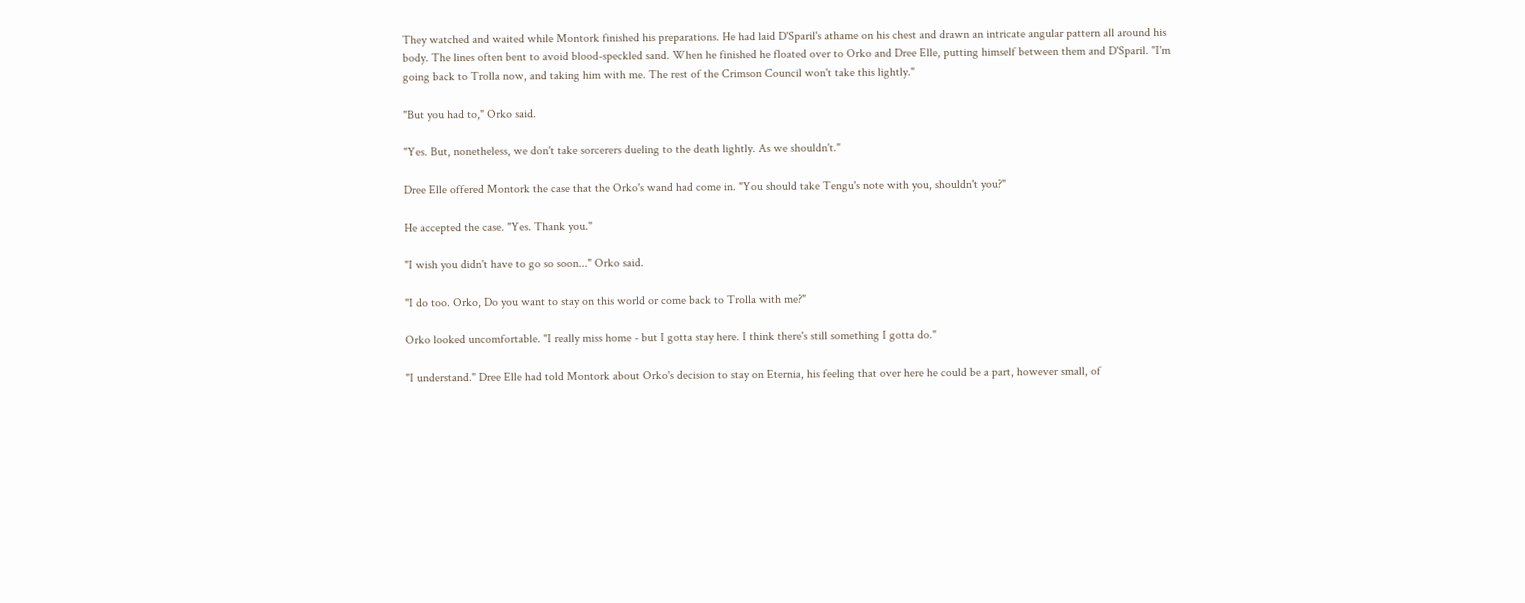They watched and waited while Montork finished his preparations. He had laid D'Sparil's athame on his chest and drawn an intricate angular pattern all around his body. The lines often bent to avoid blood-speckled sand. When he finished he floated over to Orko and Dree Elle, putting himself between them and D'Sparil. "I'm going back to Trolla now, and taking him with me. The rest of the Crimson Council won't take this lightly."

"But you had to," Orko said.

"Yes. But, nonetheless, we don't take sorcerers dueling to the death lightly. As we shouldn't."

Dree Elle offered Montork the case that the Orko's wand had come in. "You should take Tengu's note with you, shouldn't you?"

He accepted the case. "Yes. Thank you."

"I wish you didn't have to go so soon..." Orko said.

"I do too. Orko, Do you want to stay on this world or come back to Trolla with me?"

Orko looked uncomfortable. "I really miss home - but I gotta stay here. I think there's still something I gotta do."

"I understand." Dree Elle had told Montork about Orko's decision to stay on Eternia, his feeling that over here he could be a part, however small, of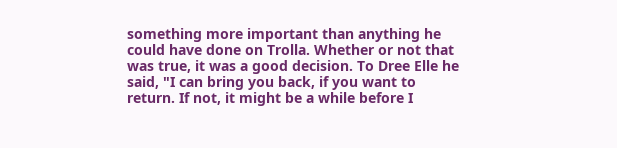something more important than anything he could have done on Trolla. Whether or not that was true, it was a good decision. To Dree Elle he said, "I can bring you back, if you want to return. If not, it might be a while before I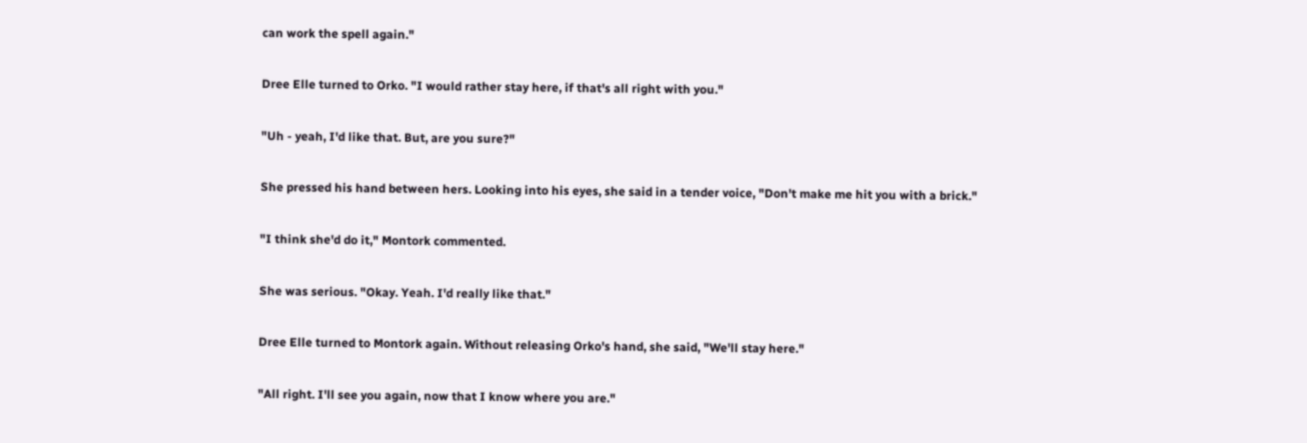can work the spell again."

Dree Elle turned to Orko. "I would rather stay here, if that's all right with you."

"Uh - yeah, I'd like that. But, are you sure?"

She pressed his hand between hers. Looking into his eyes, she said in a tender voice, "Don't make me hit you with a brick."

"I think she'd do it," Montork commented.

She was serious. "Okay. Yeah. I'd really like that."

Dree Elle turned to Montork again. Without releasing Orko's hand, she said, "We'll stay here."

"All right. I'll see you again, now that I know where you are."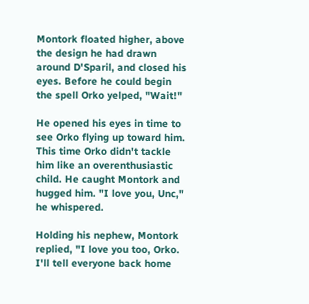Montork floated higher, above the design he had drawn around D'Sparil, and closed his eyes. Before he could begin the spell Orko yelped, "Wait!"

He opened his eyes in time to see Orko flying up toward him. This time Orko didn't tackle him like an overenthusiastic child. He caught Montork and hugged him. "I love you, Unc," he whispered.

Holding his nephew, Montork replied, "I love you too, Orko. I'll tell everyone back home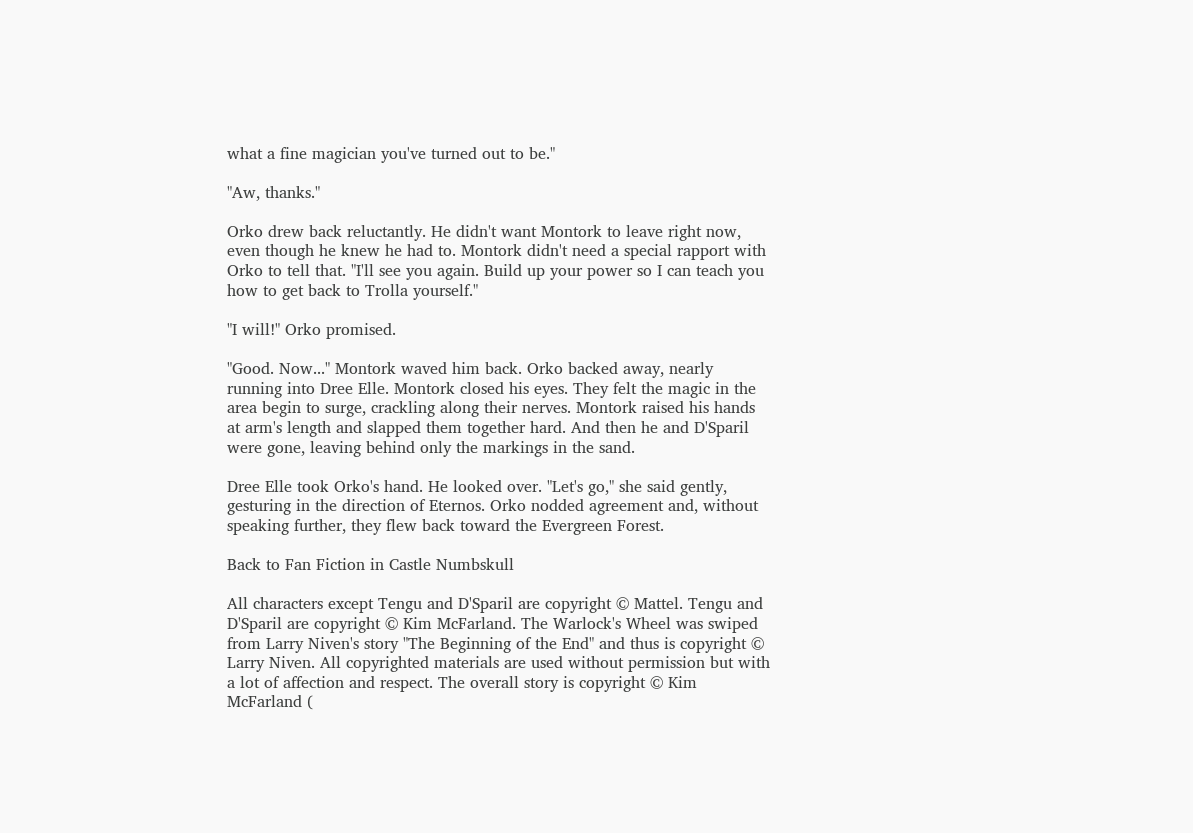what a fine magician you've turned out to be."

"Aw, thanks."

Orko drew back reluctantly. He didn't want Montork to leave right now, even though he knew he had to. Montork didn't need a special rapport with Orko to tell that. "I'll see you again. Build up your power so I can teach you how to get back to Trolla yourself."

"I will!" Orko promised.

"Good. Now..." Montork waved him back. Orko backed away, nearly running into Dree Elle. Montork closed his eyes. They felt the magic in the area begin to surge, crackling along their nerves. Montork raised his hands at arm's length and slapped them together hard. And then he and D'Sparil were gone, leaving behind only the markings in the sand.

Dree Elle took Orko's hand. He looked over. "Let's go," she said gently, gesturing in the direction of Eternos. Orko nodded agreement and, without speaking further, they flew back toward the Evergreen Forest.

Back to Fan Fiction in Castle Numbskull

All characters except Tengu and D'Sparil are copyright © Mattel. Tengu and D'Sparil are copyright © Kim McFarland. The Warlock's Wheel was swiped from Larry Niven's story "The Beginning of the End" and thus is copyright © Larry Niven. All copyrighted materials are used without permission but with a lot of affection and respect. The overall story is copyright © Kim McFarland (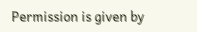Permission is given by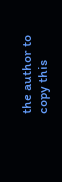the author to copy this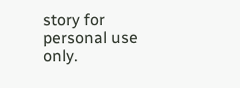story for personal use only.